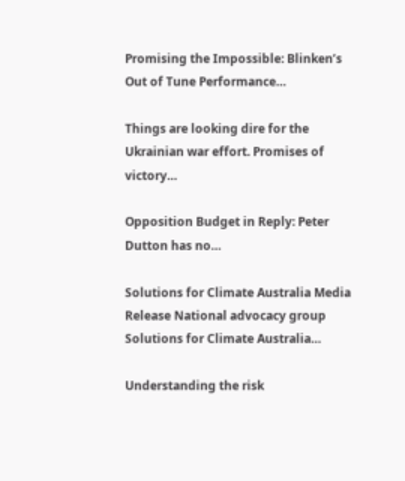Promising the Impossible: Blinken’s Out of Tune Performance…

Things are looking dire for the Ukrainian war effort. Promises of victory…

Opposition Budget in Reply: Peter Dutton has no…

Solutions for Climate Australia Media Release National advocacy group Solutions for Climate Australia…

Understanding the risk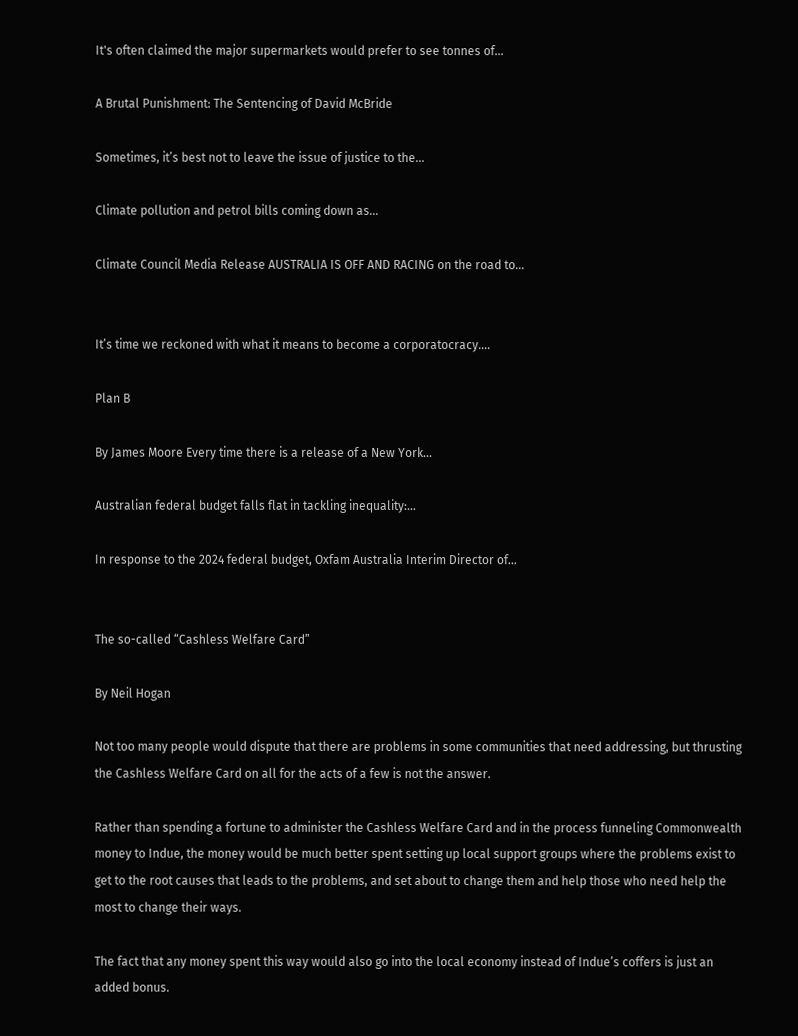It's often claimed the major supermarkets would prefer to see tonnes of…

A Brutal Punishment: The Sentencing of David McBride

Sometimes, it’s best not to leave the issue of justice to the…

Climate pollution and petrol bills coming down as…

Climate Council Media Release AUSTRALIA IS OFF AND RACING on the road to…


It’s time we reckoned with what it means to become a corporatocracy.…

Plan B

By James Moore Every time there is a release of a New York…

Australian federal budget falls flat in tackling inequality:…

In response to the 2024 federal budget, Oxfam Australia Interim Director of…


The so-called “Cashless Welfare Card”

By Neil Hogan

Not too many people would dispute that there are problems in some communities that need addressing, but thrusting the Cashless Welfare Card on all for the acts of a few is not the answer.

Rather than spending a fortune to administer the Cashless Welfare Card and in the process funneling Commonwealth money to Indue, the money would be much better spent setting up local support groups where the problems exist to get to the root causes that leads to the problems, and set about to change them and help those who need help the most to change their ways.

The fact that any money spent this way would also go into the local economy instead of Indue’s coffers is just an added bonus.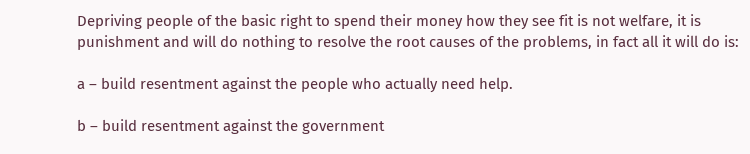Depriving people of the basic right to spend their money how they see fit is not welfare, it is punishment and will do nothing to resolve the root causes of the problems, in fact all it will do is:

a – build resentment against the people who actually need help.

b – build resentment against the government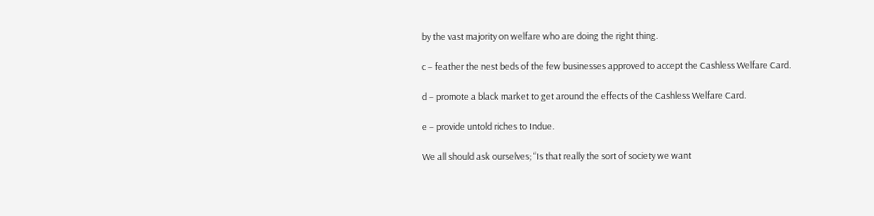by the vast majority on welfare who are doing the right thing.

c – feather the nest beds of the few businesses approved to accept the Cashless Welfare Card.

d – promote a black market to get around the effects of the Cashless Welfare Card.

e – provide untold riches to Indue.

We all should ask ourselves; “Is that really the sort of society we want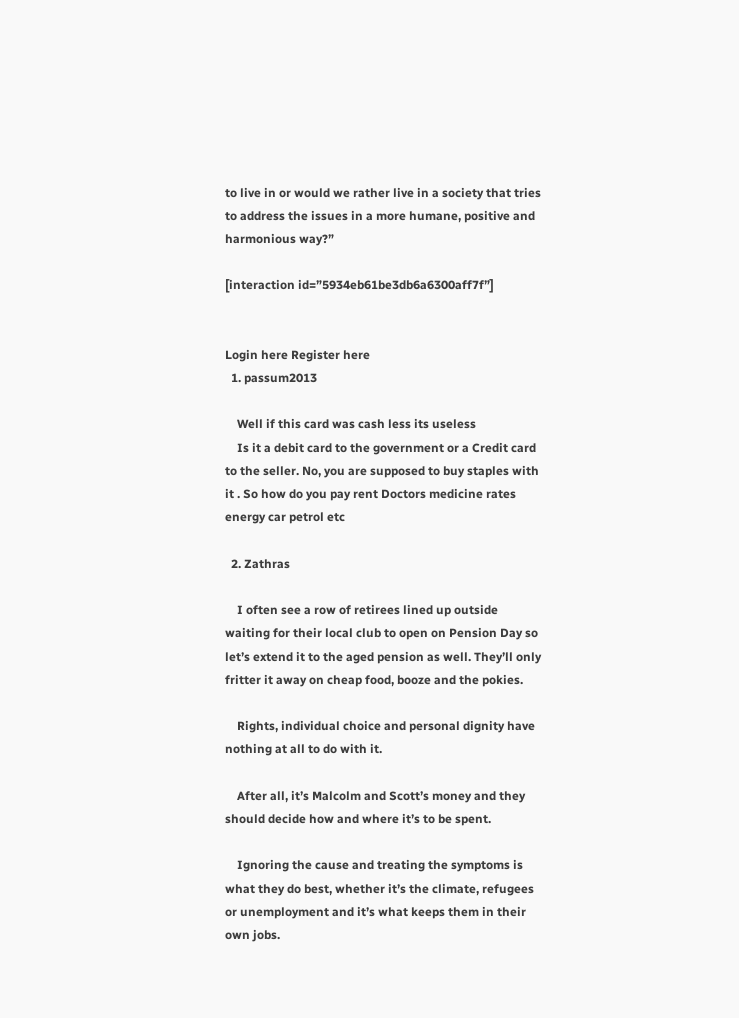to live in or would we rather live in a society that tries to address the issues in a more humane, positive and harmonious way?”

[interaction id=”5934eb61be3db6a6300aff7f”]


Login here Register here
  1. passum2013

    Well if this card was cash less its useless
    Is it a debit card to the government or a Credit card to the seller. No, you are supposed to buy staples with it . So how do you pay rent Doctors medicine rates energy car petrol etc

  2. Zathras

    I often see a row of retirees lined up outside waiting for their local club to open on Pension Day so let’s extend it to the aged pension as well. They’ll only fritter it away on cheap food, booze and the pokies.

    Rights, individual choice and personal dignity have nothing at all to do with it.

    After all, it’s Malcolm and Scott’s money and they should decide how and where it’s to be spent.

    Ignoring the cause and treating the symptoms is what they do best, whether it’s the climate, refugees or unemployment and it’s what keeps them in their own jobs.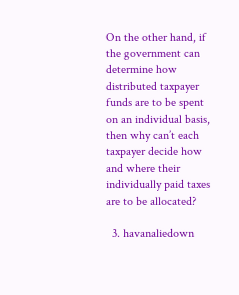On the other hand, if the government can determine how distributed taxpayer funds are to be spent on an individual basis, then why can’t each taxpayer decide how and where their individually paid taxes are to be allocated?

  3. havanaliedown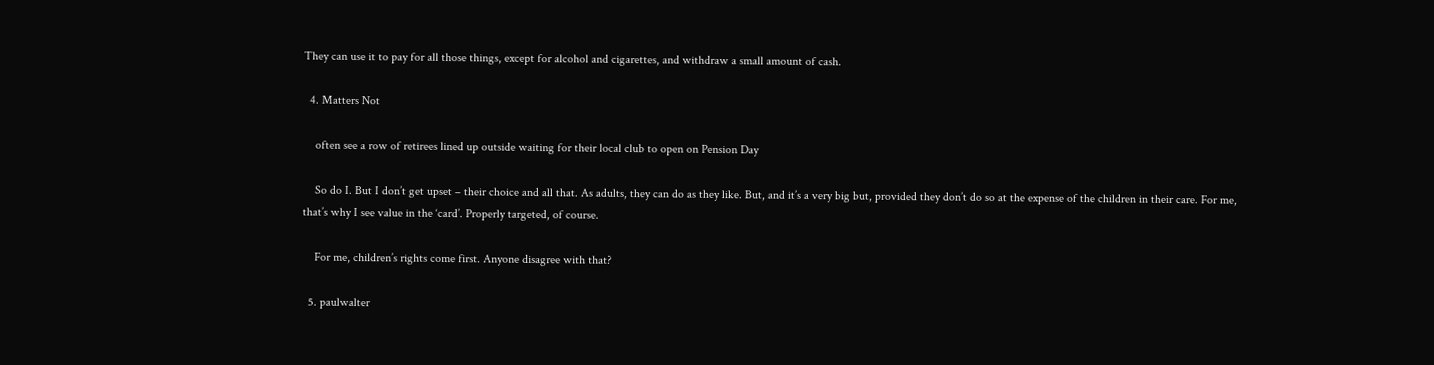They can use it to pay for all those things, except for alcohol and cigarettes, and withdraw a small amount of cash.

  4. Matters Not

    often see a row of retirees lined up outside waiting for their local club to open on Pension Day

    So do I. But I don’t get upset – their choice and all that. As adults, they can do as they like. But, and it’s a very big but, provided they don’t do so at the expense of the children in their care. For me, that’s why I see value in the ‘card’. Properly targeted, of course.

    For me, children’s rights come first. Anyone disagree with that?

  5. paulwalter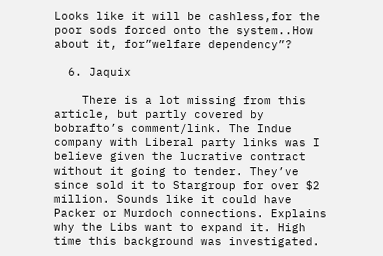Looks like it will be cashless,for the poor sods forced onto the system..How about it, for”welfare dependency”?

  6. Jaquix

    There is a lot missing from this article, but partly covered by bobrafto’s comment/link. The Indue company with Liberal party links was I believe given the lucrative contract without it going to tender. They’ve since sold it to Stargroup for over $2 million. Sounds like it could have Packer or Murdoch connections. Explains why the Libs want to expand it. High time this background was investigated.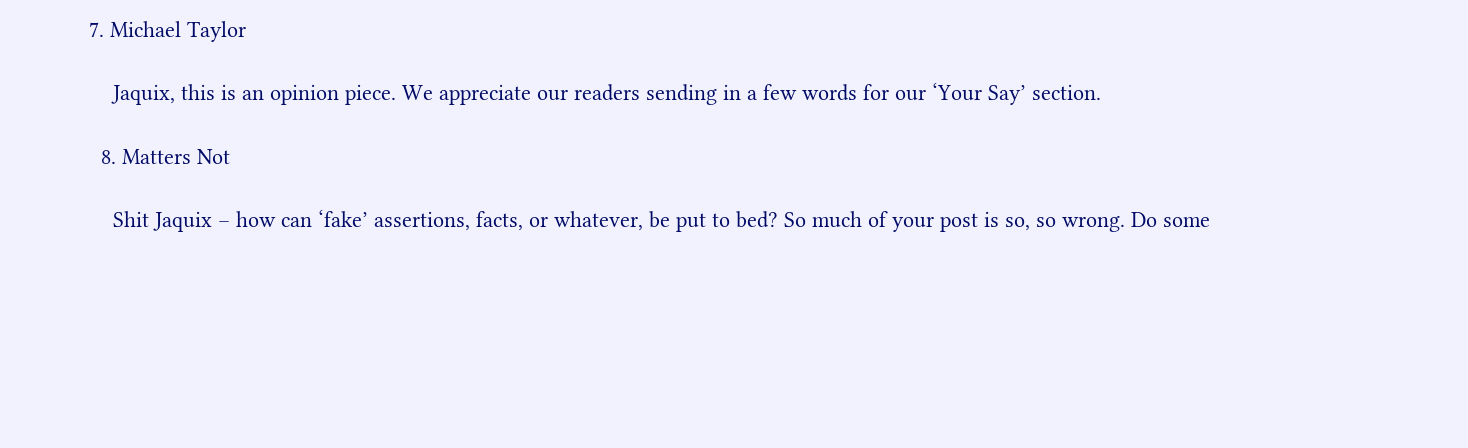7. Michael Taylor

    Jaquix, this is an opinion piece. We appreciate our readers sending in a few words for our ‘Your Say’ section.

  8. Matters Not

    Shit Jaquix – how can ‘fake’ assertions, facts, or whatever, be put to bed? So much of your post is so, so wrong. Do some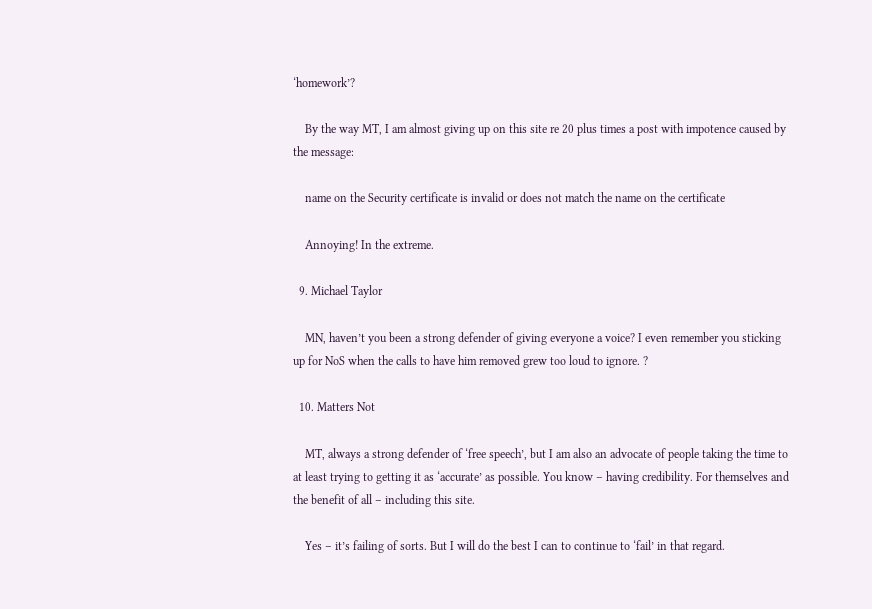‘homework’?

    By the way MT, I am almost giving up on this site re 20 plus times a post with impotence caused by the message:

    name on the Security certificate is invalid or does not match the name on the certificate

    Annoying! In the extreme.

  9. Michael Taylor

    MN, haven’t you been a strong defender of giving everyone a voice? I even remember you sticking up for NoS when the calls to have him removed grew too loud to ignore. ?

  10. Matters Not

    MT, always a strong defender of ‘free speech’, but I am also an advocate of people taking the time to at least trying to getting it as ‘accurate’ as possible. You know – having credibility. For themselves and the benefit of all – including this site.

    Yes – it’s failing of sorts. But I will do the best I can to continue to ‘fail’ in that regard.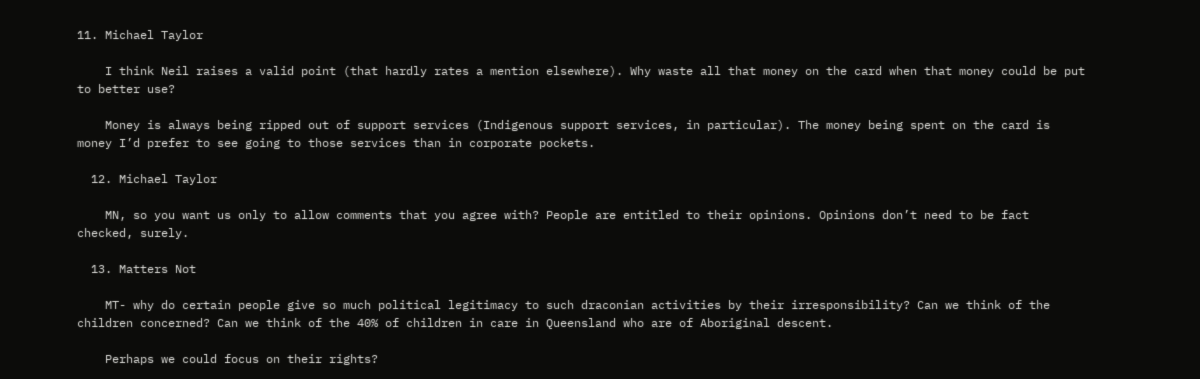11. Michael Taylor

    I think Neil raises a valid point (that hardly rates a mention elsewhere). Why waste all that money on the card when that money could be put to better use?

    Money is always being ripped out of support services (Indigenous support services, in particular). The money being spent on the card is money I’d prefer to see going to those services than in corporate pockets.

  12. Michael Taylor

    MN, so you want us only to allow comments that you agree with? People are entitled to their opinions. Opinions don’t need to be fact checked, surely.

  13. Matters Not

    MT- why do certain people give so much political legitimacy to such draconian activities by their irresponsibility? Can we think of the children concerned? Can we think of the 40% of children in care in Queensland who are of Aboriginal descent.

    Perhaps we could focus on their rights?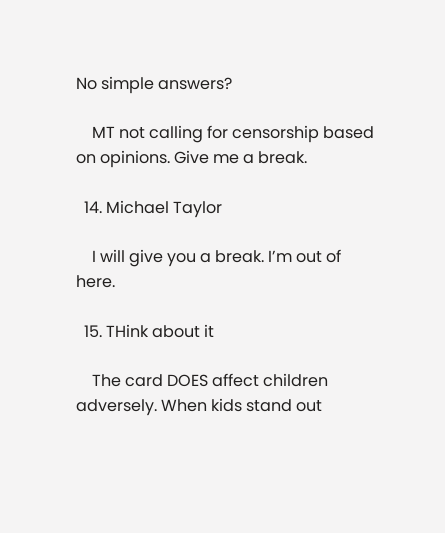No simple answers?

    MT not calling for censorship based on opinions. Give me a break.

  14. Michael Taylor

    I will give you a break. I’m out of here.

  15. THink about it

    The card DOES affect children adversely. When kids stand out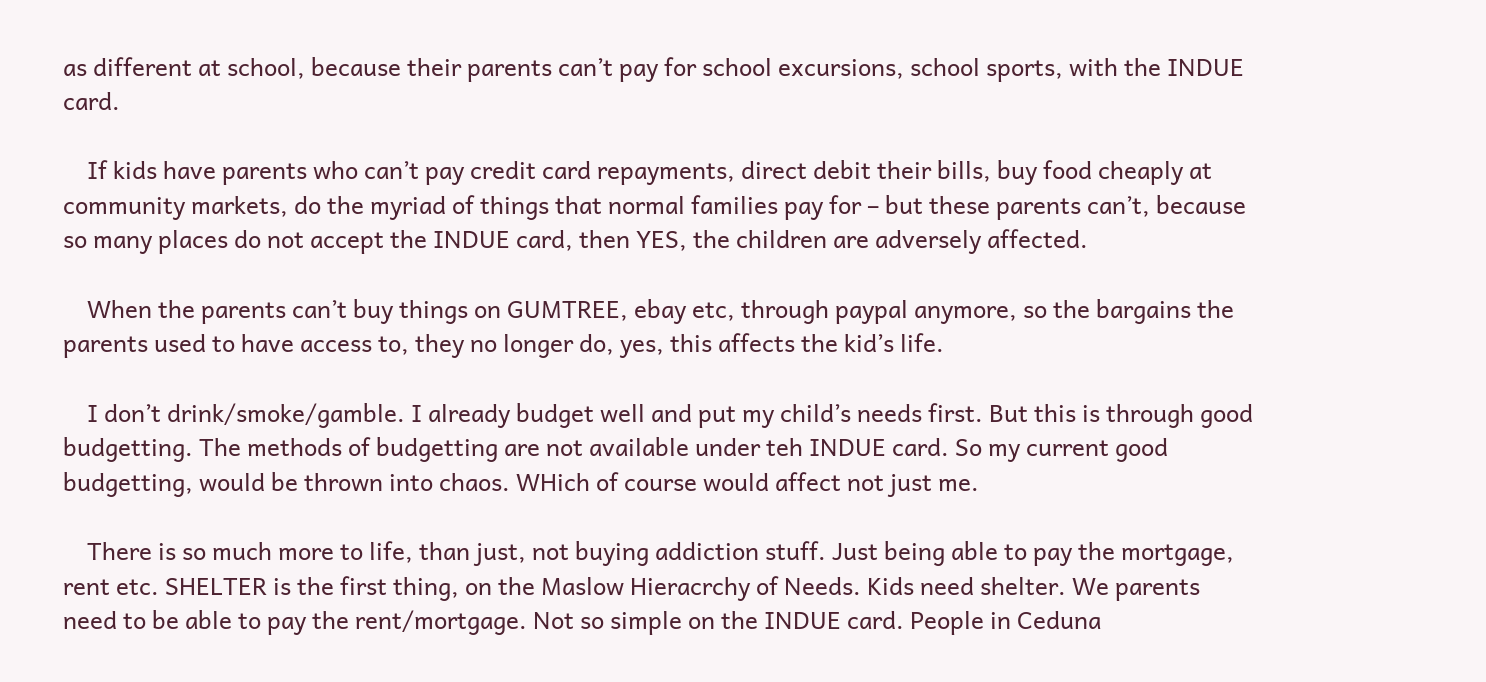as different at school, because their parents can’t pay for school excursions, school sports, with the INDUE card.

    If kids have parents who can’t pay credit card repayments, direct debit their bills, buy food cheaply at community markets, do the myriad of things that normal families pay for – but these parents can’t, because so many places do not accept the INDUE card, then YES, the children are adversely affected.

    When the parents can’t buy things on GUMTREE, ebay etc, through paypal anymore, so the bargains the parents used to have access to, they no longer do, yes, this affects the kid’s life.

    I don’t drink/smoke/gamble. I already budget well and put my child’s needs first. But this is through good budgetting. The methods of budgetting are not available under teh INDUE card. So my current good budgetting, would be thrown into chaos. WHich of course would affect not just me.

    There is so much more to life, than just, not buying addiction stuff. Just being able to pay the mortgage, rent etc. SHELTER is the first thing, on the Maslow Hieracrchy of Needs. Kids need shelter. We parents need to be able to pay the rent/mortgage. Not so simple on the INDUE card. People in Ceduna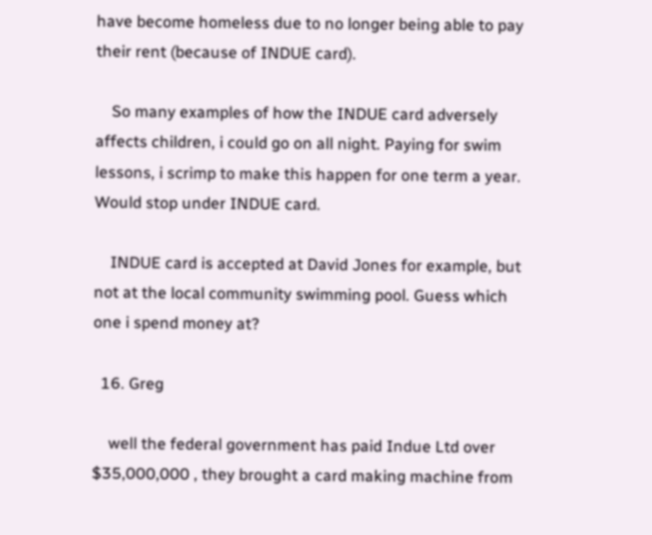have become homeless due to no longer being able to pay their rent (because of INDUE card).

    So many examples of how the INDUE card adversely affects children, i could go on all night. Paying for swim lessons, i scrimp to make this happen for one term a year. Would stop under INDUE card.

    INDUE card is accepted at David Jones for example, but not at the local community swimming pool. Guess which one i spend money at?

  16. Greg

    well the federal government has paid Indue Ltd over $35,000,000 , they brought a card making machine from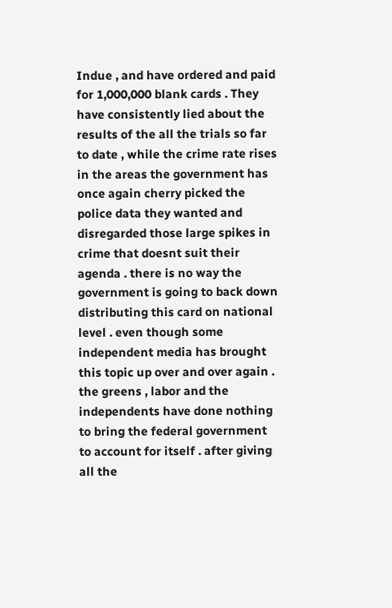Indue , and have ordered and paid for 1,000,000 blank cards . They have consistently lied about the results of the all the trials so far to date , while the crime rate rises in the areas the government has once again cherry picked the police data they wanted and disregarded those large spikes in crime that doesnt suit their agenda . there is no way the government is going to back down distributing this card on national level . even though some independent media has brought this topic up over and over again . the greens , labor and the independents have done nothing to bring the federal government to account for itself . after giving all the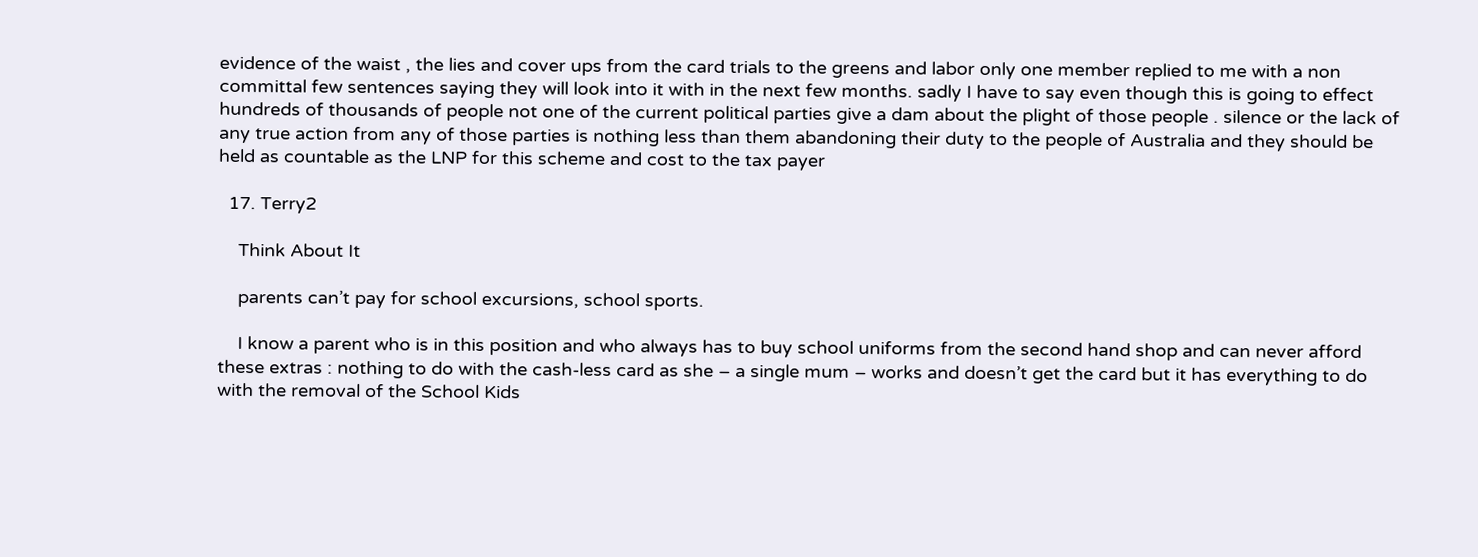evidence of the waist , the lies and cover ups from the card trials to the greens and labor only one member replied to me with a non committal few sentences saying they will look into it with in the next few months. sadly I have to say even though this is going to effect hundreds of thousands of people not one of the current political parties give a dam about the plight of those people . silence or the lack of any true action from any of those parties is nothing less than them abandoning their duty to the people of Australia and they should be held as countable as the LNP for this scheme and cost to the tax payer

  17. Terry2

    Think About It

    parents can’t pay for school excursions, school sports.

    I know a parent who is in this position and who always has to buy school uniforms from the second hand shop and can never afford these extras : nothing to do with the cash-less card as she – a single mum – works and doesn’t get the card but it has everything to do with the removal of the School Kids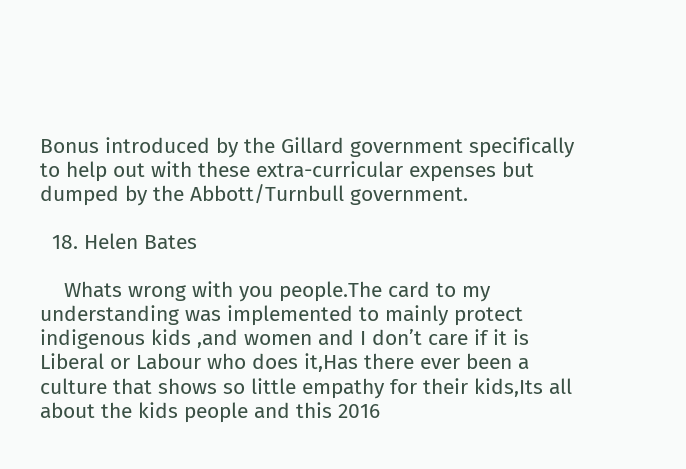Bonus introduced by the Gillard government specifically to help out with these extra-curricular expenses but dumped by the Abbott/Turnbull government.

  18. Helen Bates

    Whats wrong with you people.The card to my understanding was implemented to mainly protect indigenous kids ,and women and I don’t care if it is Liberal or Labour who does it,Has there ever been a culture that shows so little empathy for their kids,Its all about the kids people and this 2016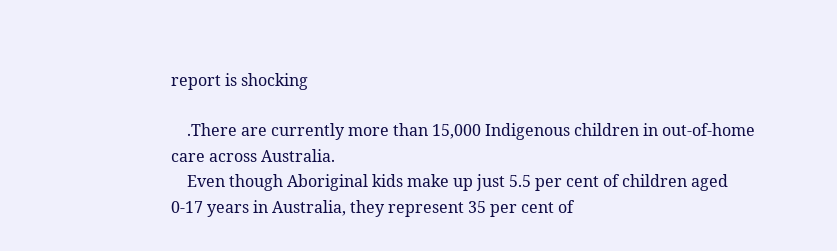report is shocking

    .There are currently more than 15,000 Indigenous children in out-of-home care across Australia.
    Even though Aboriginal kids make up just 5.5 per cent of children aged 0-17 years in Australia, they represent 35 per cent of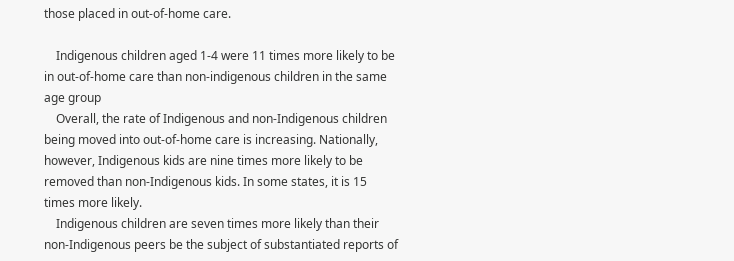those placed in out-of-home care.

    Indigenous children aged 1-4 were 11 times more likely to be in out-of-home care than non-indigenous children in the same age group
    Overall, the rate of Indigenous and non-Indigenous children being moved into out-of-home care is increasing. Nationally, however, Indigenous kids are nine times more likely to be removed than non-Indigenous kids. In some states, it is 15 times more likely.
    Indigenous children are seven times more likely than their non-Indigenous peers be the subject of substantiated reports of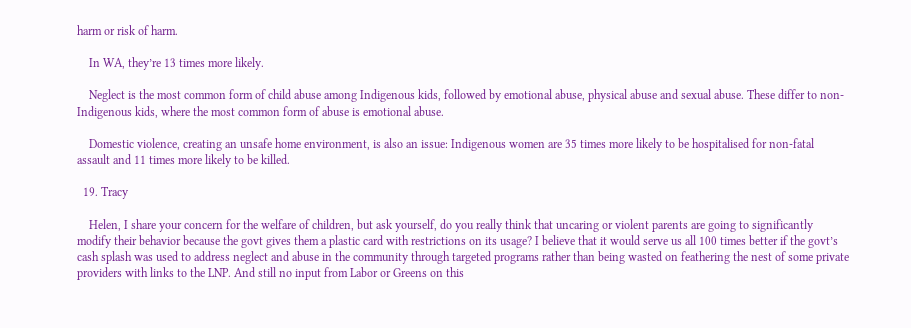harm or risk of harm.

    In WA, they’re 13 times more likely.

    Neglect is the most common form of child abuse among Indigenous kids, followed by emotional abuse, physical abuse and sexual abuse. These differ to non-Indigenous kids, where the most common form of abuse is emotional abuse.

    Domestic violence, creating an unsafe home environment, is also an issue: Indigenous women are 35 times more likely to be hospitalised for non-fatal assault and 11 times more likely to be killed.

  19. Tracy

    Helen, I share your concern for the welfare of children, but ask yourself, do you really think that uncaring or violent parents are going to significantly modify their behavior because the govt gives them a plastic card with restrictions on its usage? I believe that it would serve us all 100 times better if the govt’s cash splash was used to address neglect and abuse in the community through targeted programs rather than being wasted on feathering the nest of some private providers with links to the LNP. And still no input from Labor or Greens on this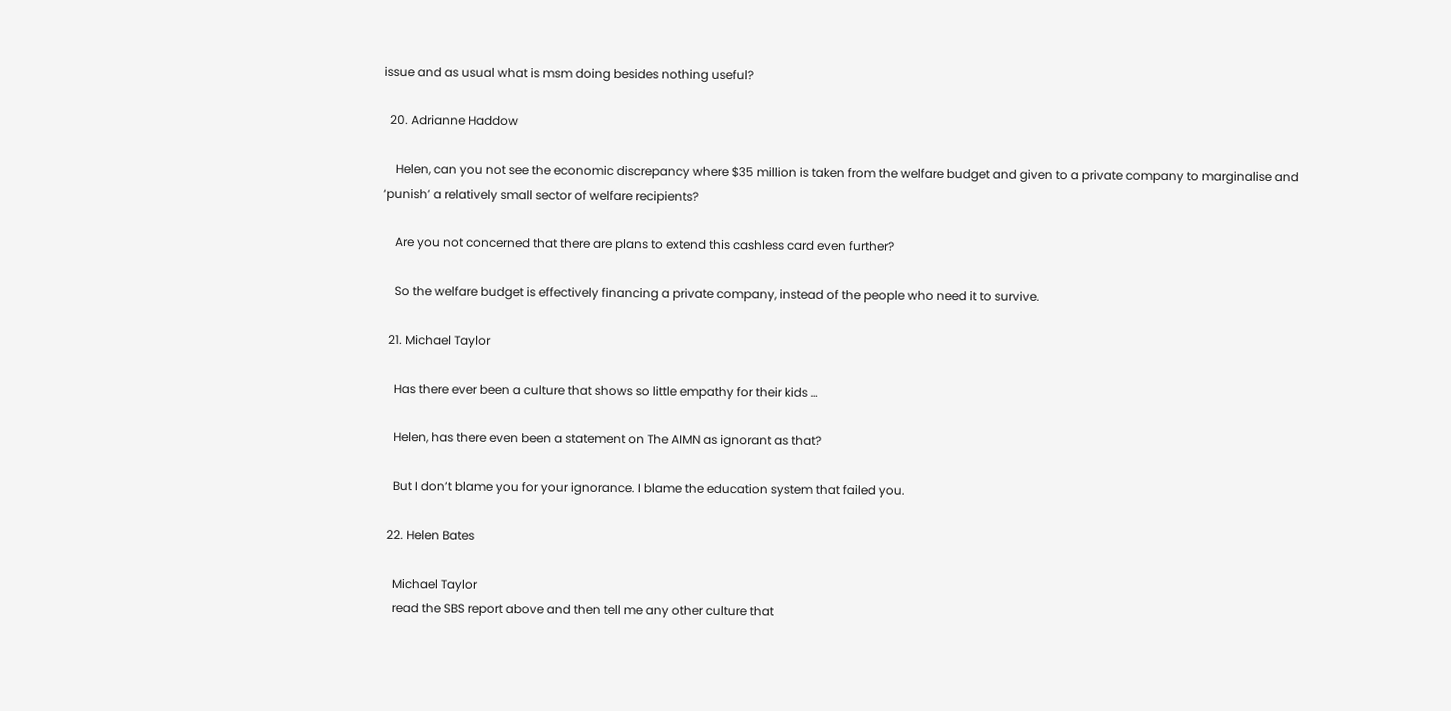issue and as usual what is msm doing besides nothing useful?

  20. Adrianne Haddow

    Helen, can you not see the economic discrepancy where $35 million is taken from the welfare budget and given to a private company to marginalise and ‘punish’ a relatively small sector of welfare recipients?

    Are you not concerned that there are plans to extend this cashless card even further?

    So the welfare budget is effectively financing a private company, instead of the people who need it to survive.

  21. Michael Taylor

    Has there ever been a culture that shows so little empathy for their kids …

    Helen, has there even been a statement on The AIMN as ignorant as that?

    But I don’t blame you for your ignorance. I blame the education system that failed you.

  22. Helen Bates

    Michael Taylor
    read the SBS report above and then tell me any other culture that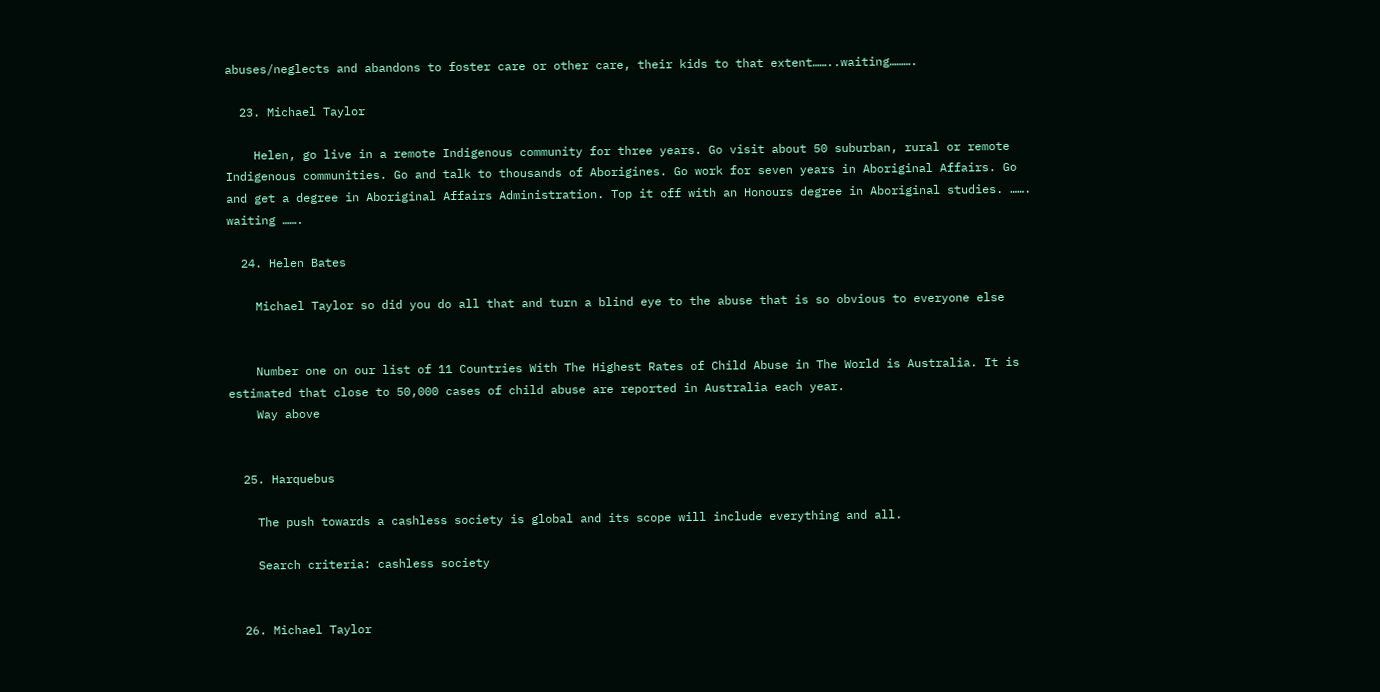abuses/neglects and abandons to foster care or other care, their kids to that extent……..waiting……….

  23. Michael Taylor

    Helen, go live in a remote Indigenous community for three years. Go visit about 50 suburban, rural or remote Indigenous communities. Go and talk to thousands of Aborigines. Go work for seven years in Aboriginal Affairs. Go and get a degree in Aboriginal Affairs Administration. Top it off with an Honours degree in Aboriginal studies. ……. waiting …….

  24. Helen Bates

    Michael Taylor so did you do all that and turn a blind eye to the abuse that is so obvious to everyone else


    Number one on our list of 11 Countries With The Highest Rates of Child Abuse in The World is Australia. It is estimated that close to 50,000 cases of child abuse are reported in Australia each year.
    Way above


  25. Harquebus

    The push towards a cashless society is global and its scope will include everything and all.

    Search criteria: cashless society


  26. Michael Taylor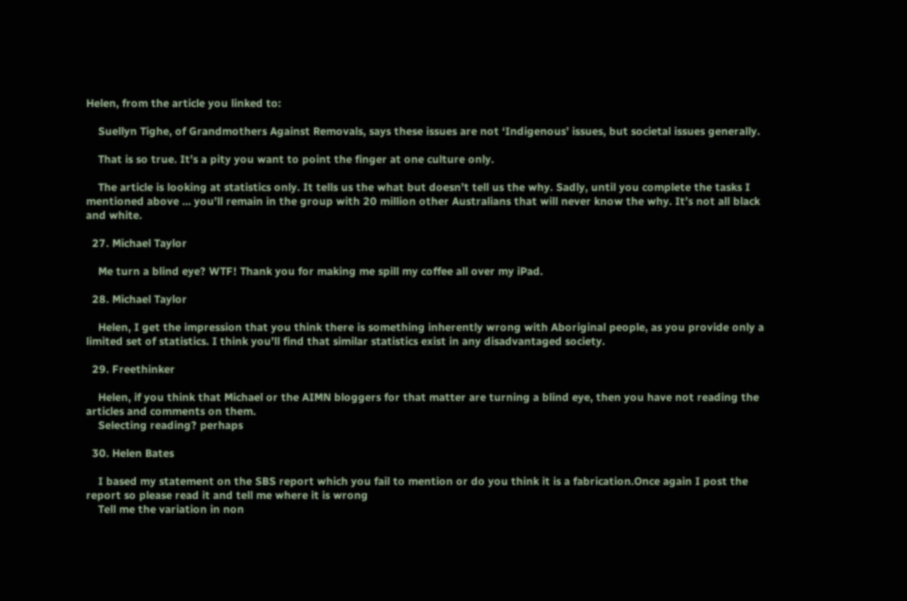Helen, from the article you linked to:

    Suellyn Tighe, of Grandmothers Against Removals, says these issues are not ‘Indigenous’ issues, but societal issues generally.

    That is so true. It’s a pity you want to point the finger at one culture only.

    The article is looking at statistics only. It tells us the what but doesn’t tell us the why. Sadly, until you complete the tasks I mentioned above … you’ll remain in the group with 20 million other Australians that will never know the why. It’s not all black and white.

  27. Michael Taylor

    Me turn a blind eye? WTF! Thank you for making me spill my coffee all over my iPad.

  28. Michael Taylor

    Helen, I get the impression that you think there is something inherently wrong with Aboriginal people, as you provide only a limited set of statistics. I think you’ll find that similar statistics exist in any disadvantaged society.

  29. Freethinker

    Helen, if you think that Michael or the AIMN bloggers for that matter are turning a blind eye, then you have not reading the articles and comments on them.
    Selecting reading? perhaps

  30. Helen Bates

    I based my statement on the SBS report which you fail to mention or do you think it is a fabrication.Once again I post the report so please read it and tell me where it is wrong
    Tell me the variation in non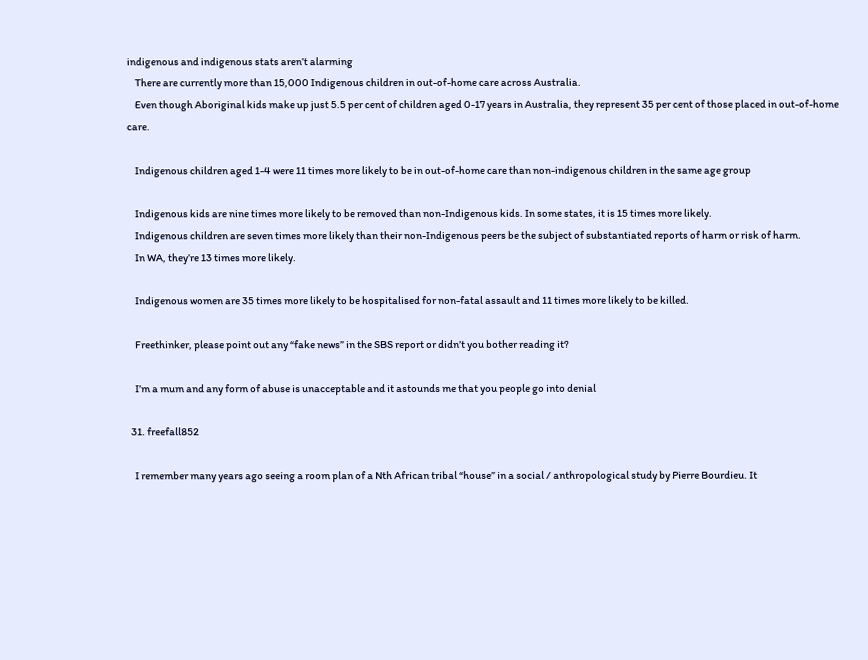indigenous and indigenous stats aren’t alarming
    There are currently more than 15,000 Indigenous children in out-of-home care across Australia.
    Even though Aboriginal kids make up just 5.5 per cent of children aged 0-17 years in Australia, they represent 35 per cent of those placed in out-of-home care.

    Indigenous children aged 1-4 were 11 times more likely to be in out-of-home care than non-indigenous children in the same age group

    Indigenous kids are nine times more likely to be removed than non-Indigenous kids. In some states, it is 15 times more likely.
    Indigenous children are seven times more likely than their non-Indigenous peers be the subject of substantiated reports of harm or risk of harm.
    In WA, they’re 13 times more likely.

    Indigenous women are 35 times more likely to be hospitalised for non-fatal assault and 11 times more likely to be killed.

    Freethinker, please point out any “fake news” in the SBS report or didn’t you bother reading it?

    I’m a mum and any form of abuse is unacceptable and it astounds me that you people go into denial

  31. freefall852

    I remember many years ago seeing a room plan of a Nth African tribal “house” in a social / anthropological study by Pierre Bourdieu. It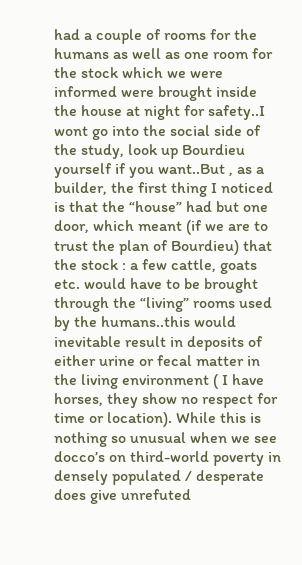had a couple of rooms for the humans as well as one room for the stock which we were informed were brought inside the house at night for safety..I wont go into the social side of the study, look up Bourdieu yourself if you want..But , as a builder, the first thing I noticed is that the “house” had but one door, which meant (if we are to trust the plan of Bourdieu) that the stock : a few cattle, goats etc. would have to be brought through the “living” rooms used by the humans..this would inevitable result in deposits of either urine or fecal matter in the living environment ( I have horses, they show no respect for time or location). While this is nothing so unusual when we see docco’s on third-world poverty in densely populated / desperate does give unrefuted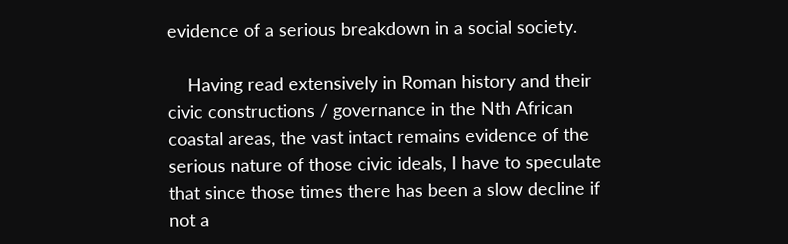evidence of a serious breakdown in a social society.

    Having read extensively in Roman history and their civic constructions / governance in the Nth African coastal areas, the vast intact remains evidence of the serious nature of those civic ideals, I have to speculate that since those times there has been a slow decline if not a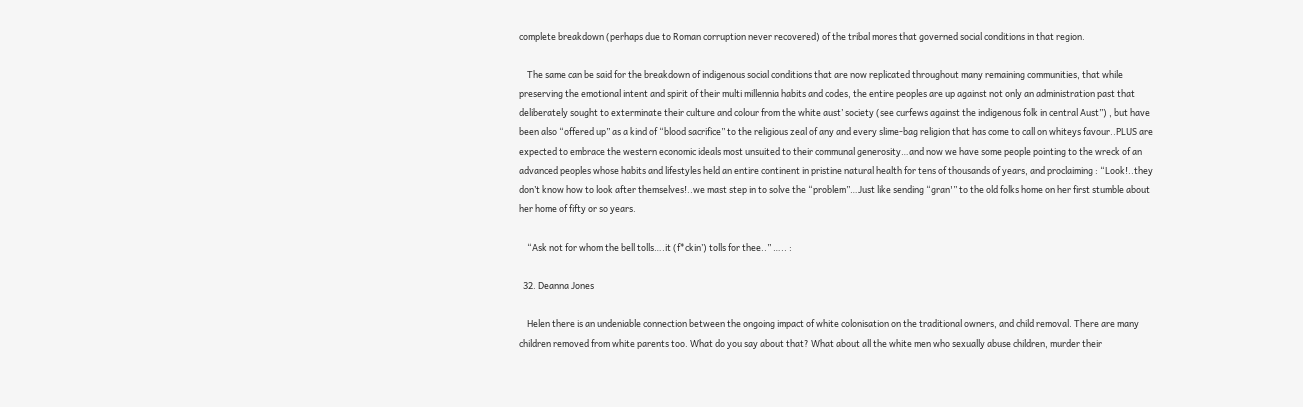complete breakdown (perhaps due to Roman corruption never recovered) of the tribal mores that governed social conditions in that region.

    The same can be said for the breakdown of indigenous social conditions that are now replicated throughout many remaining communities, that while preserving the emotional intent and spirit of their multi millennia habits and codes, the entire peoples are up against not only an administration past that deliberately sought to exterminate their culture and colour from the white aust’ society (see curfews against the indigenous folk in central Aust”) , but have been also “offered up” as a kind of “blood sacrifice” to the religious zeal of any and every slime-bag religion that has come to call on whiteys favour..PLUS are expected to embrace the western economic ideals most unsuited to their communal generosity…and now we have some people pointing to the wreck of an advanced peoples whose habits and lifestyles held an entire continent in pristine natural health for tens of thousands of years, and proclaiming : “Look!..they don’t know how to look after themselves!..we mast step in to solve the “problem”…Just like sending “gran'” to the old folks home on her first stumble about her home of fifty or so years.

    “Ask not for whom the bell tolls….it (f*ckin’) tolls for thee..” ….. :

  32. Deanna Jones

    Helen there is an undeniable connection between the ongoing impact of white colonisation on the traditional owners, and child removal. There are many children removed from white parents too. What do you say about that? What about all the white men who sexually abuse children, murder their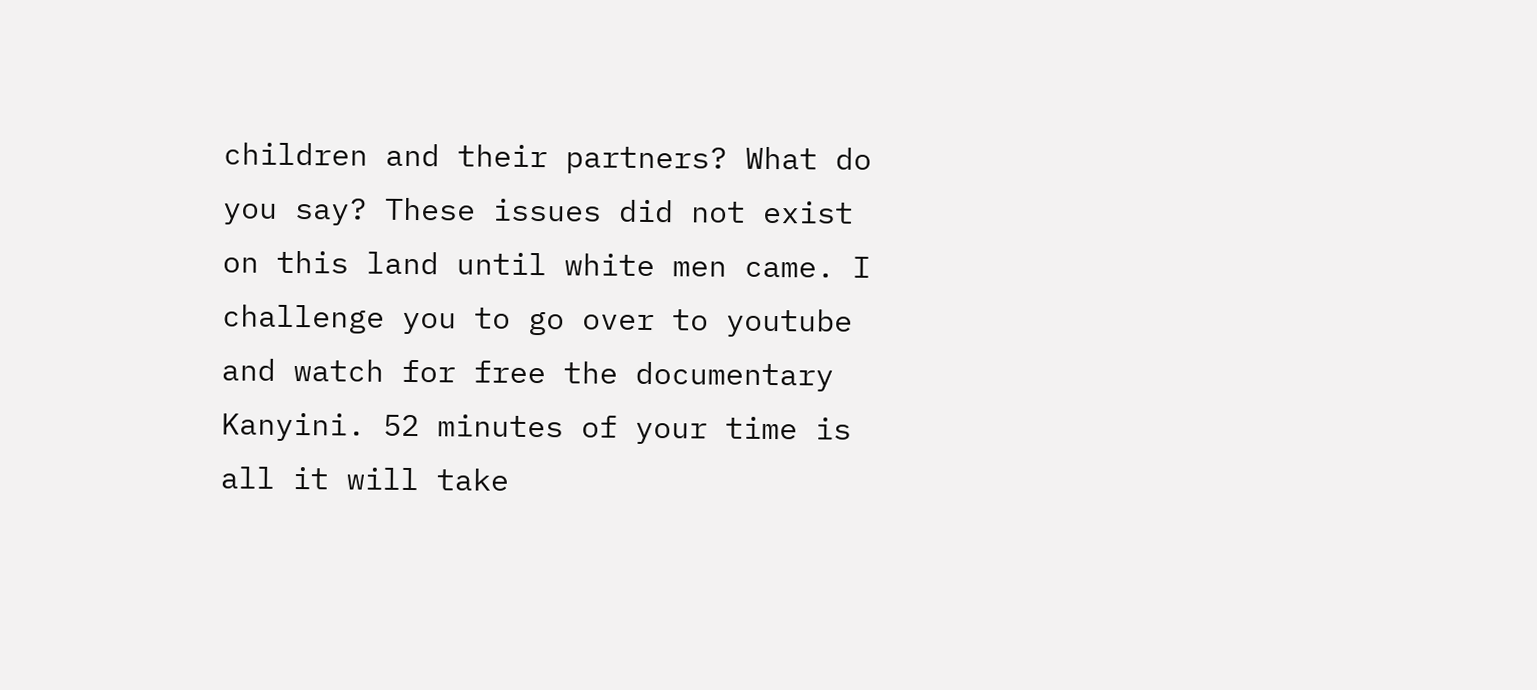children and their partners? What do you say? These issues did not exist on this land until white men came. I challenge you to go over to youtube and watch for free the documentary Kanyini. 52 minutes of your time is all it will take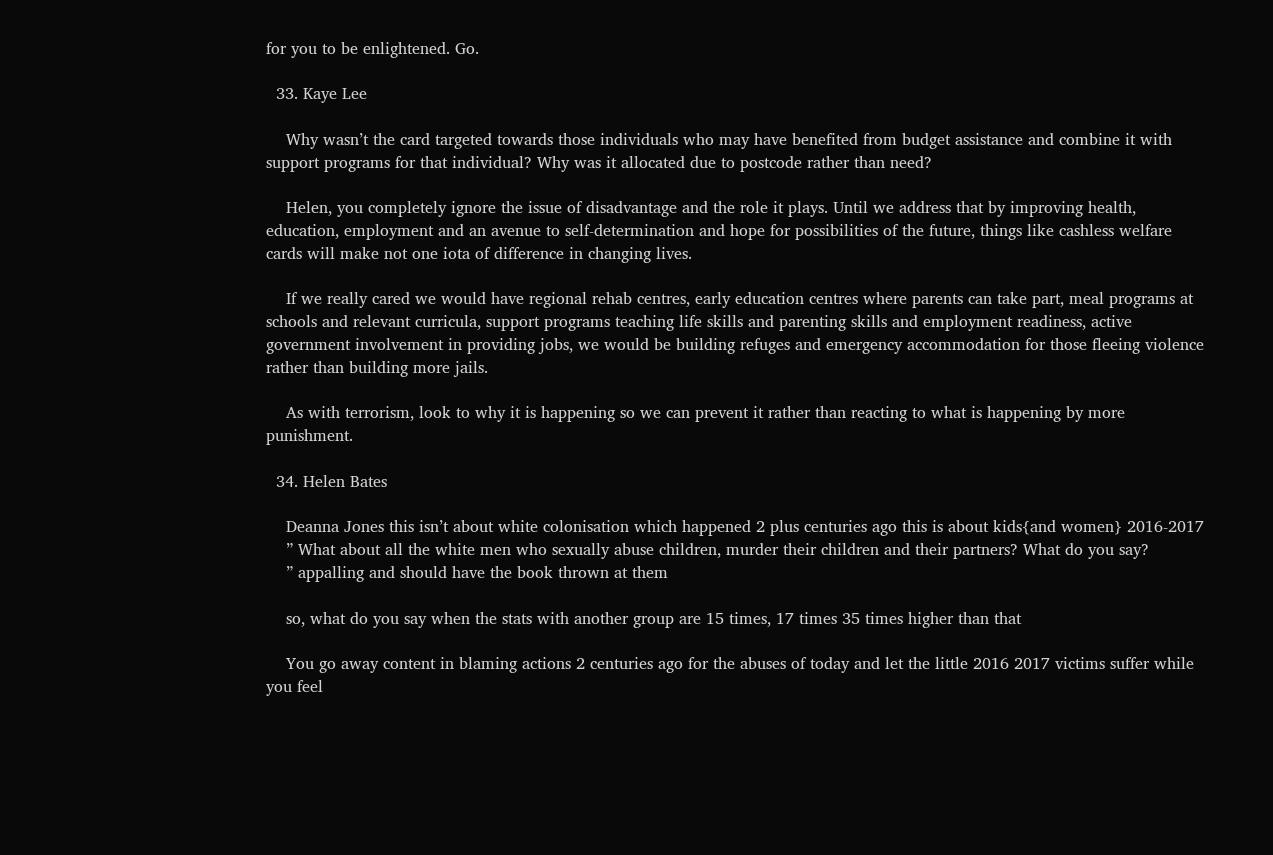for you to be enlightened. Go.

  33. Kaye Lee

    Why wasn’t the card targeted towards those individuals who may have benefited from budget assistance and combine it with support programs for that individual? Why was it allocated due to postcode rather than need?

    Helen, you completely ignore the issue of disadvantage and the role it plays. Until we address that by improving health, education, employment and an avenue to self-determination and hope for possibilities of the future, things like cashless welfare cards will make not one iota of difference in changing lives.

    If we really cared we would have regional rehab centres, early education centres where parents can take part, meal programs at schools and relevant curricula, support programs teaching life skills and parenting skills and employment readiness, active government involvement in providing jobs, we would be building refuges and emergency accommodation for those fleeing violence rather than building more jails.

    As with terrorism, look to why it is happening so we can prevent it rather than reacting to what is happening by more punishment.

  34. Helen Bates

    Deanna Jones this isn’t about white colonisation which happened 2 plus centuries ago this is about kids{and women} 2016-2017
    ” What about all the white men who sexually abuse children, murder their children and their partners? What do you say?
    ” appalling and should have the book thrown at them

    so, what do you say when the stats with another group are 15 times, 17 times 35 times higher than that

    You go away content in blaming actions 2 centuries ago for the abuses of today and let the little 2016 2017 victims suffer while you feel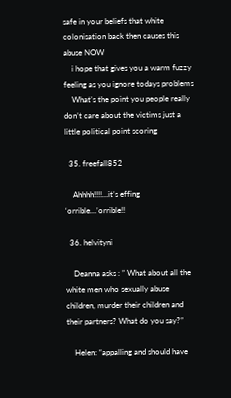safe in your beliefs that white colonisation back then causes this abuse NOW
    i hope that gives you a warm fuzzy feeling as you ignore todays problems
    What’s the point you people really don’t care about the victims just a little political point scoring

  35. freefall852

    Ahhhh!!!!…it’s effing ‘orrible…’orrible!!

  36. helvityni

    Deanna asks : ” What about all the white men who sexually abuse children, murder their children and their partners? What do you say?”

    Helen: “appalling and should have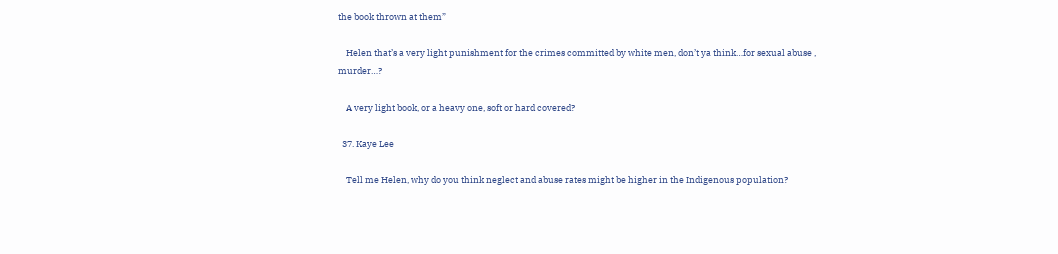the book thrown at them”

    Helen that’s a very light punishment for the crimes committed by white men, don’t ya think…for sexual abuse , murder…?

    A very light book, or a heavy one, soft or hard covered?

  37. Kaye Lee

    Tell me Helen, why do you think neglect and abuse rates might be higher in the Indigenous population?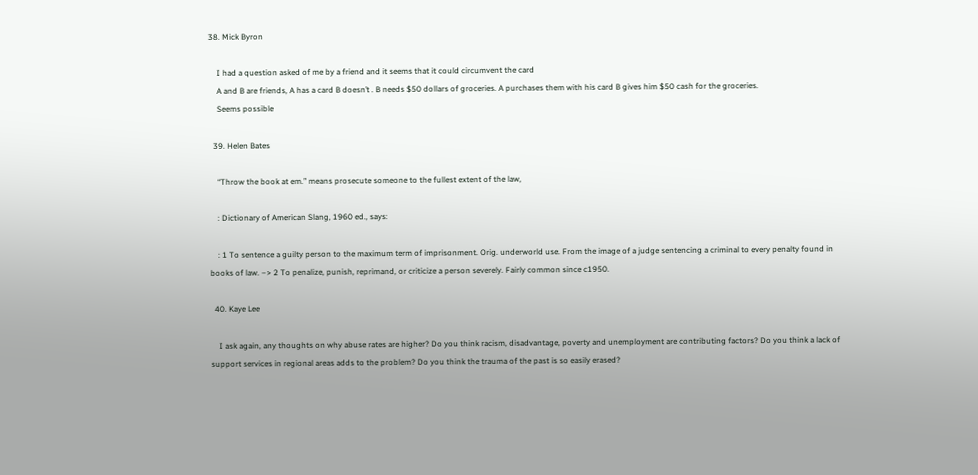38. Mick Byron

    I had a question asked of me by a friend and it seems that it could circumvent the card
    A and B are friends, A has a card B doesn’t . B needs $50 dollars of groceries. A purchases them with his card B gives him $50 cash for the groceries.
    Seems possible

  39. Helen Bates

    “Throw the book at em.” means prosecute someone to the fullest extent of the law,

    : Dictionary of American Slang, 1960 ed., says:

    : 1 To sentence a guilty person to the maximum term of imprisonment. Orig. underworld use. From the image of a judge sentencing a criminal to every penalty found in books of law. –> 2 To penalize, punish, reprimand, or criticize a person severely. Fairly common since c1950.

  40. Kaye Lee

    I ask again, any thoughts on why abuse rates are higher? Do you think racism, disadvantage, poverty and unemployment are contributing factors? Do you think a lack of support services in regional areas adds to the problem? Do you think the trauma of the past is so easily erased?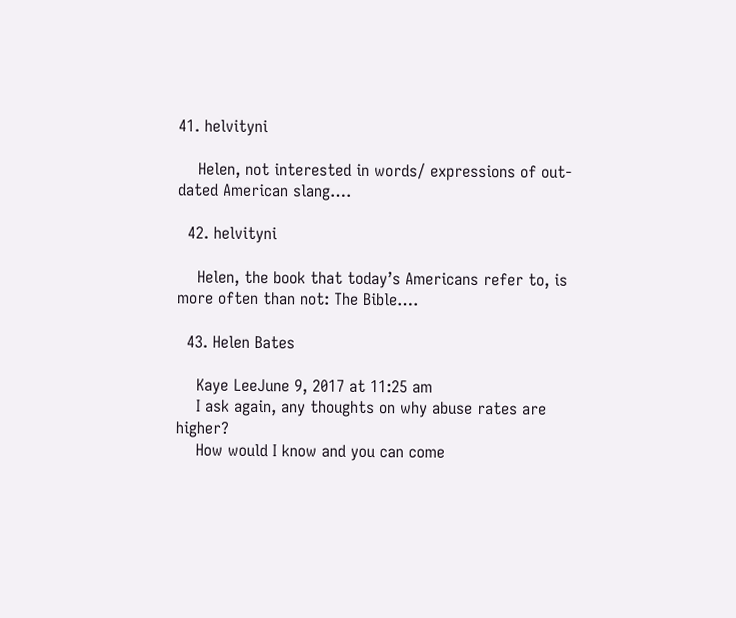41. helvityni

    Helen, not interested in words/ expressions of out-dated American slang….

  42. helvityni

    Helen, the book that today’s Americans refer to, is more often than not: The Bible….

  43. Helen Bates

    Kaye LeeJune 9, 2017 at 11:25 am
    I ask again, any thoughts on why abuse rates are higher?
    How would I know and you can come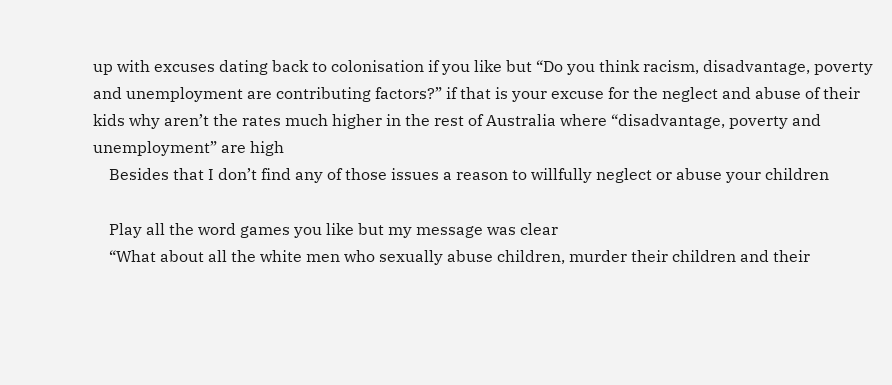up with excuses dating back to colonisation if you like but “Do you think racism, disadvantage, poverty and unemployment are contributing factors?” if that is your excuse for the neglect and abuse of their kids why aren’t the rates much higher in the rest of Australia where “disadvantage, poverty and unemployment” are high
    Besides that I don’t find any of those issues a reason to willfully neglect or abuse your children

    Play all the word games you like but my message was clear
    “What about all the white men who sexually abuse children, murder their children and their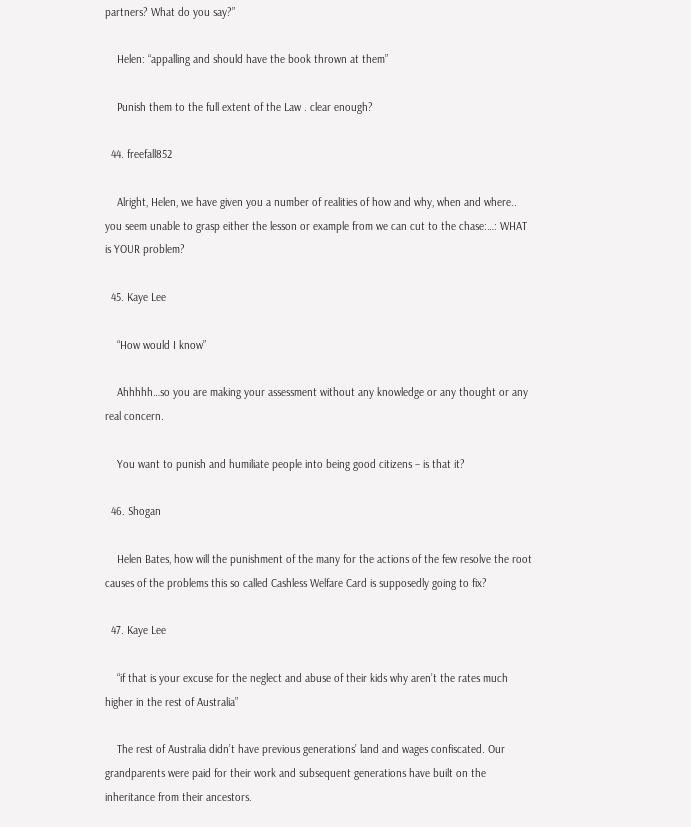partners? What do you say?”

    Helen: “appalling and should have the book thrown at them”

    Punish them to the full extent of the Law . clear enough?

  44. freefall852

    Alright, Helen, we have given you a number of realities of how and why, when and where.. you seem unable to grasp either the lesson or example from we can cut to the chase:…: WHAT is YOUR problem?

  45. Kaye Lee

    “How would I know”

    Ahhhhh…so you are making your assessment without any knowledge or any thought or any real concern.

    You want to punish and humiliate people into being good citizens – is that it?

  46. Shogan

    Helen Bates, how will the punishment of the many for the actions of the few resolve the root causes of the problems this so called Cashless Welfare Card is supposedly going to fix?

  47. Kaye Lee

    “if that is your excuse for the neglect and abuse of their kids why aren’t the rates much higher in the rest of Australia”

    The rest of Australia didn’t have previous generations’ land and wages confiscated. Our grandparents were paid for their work and subsequent generations have built on the inheritance from their ancestors.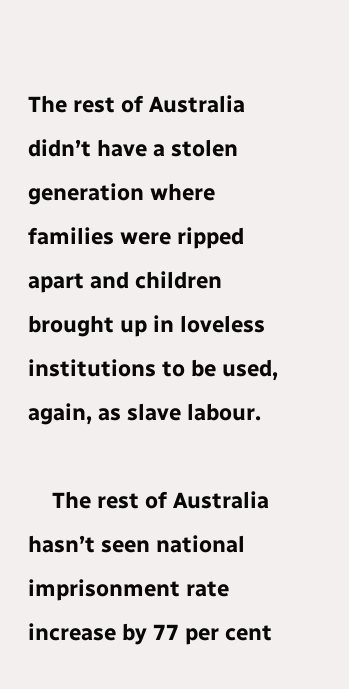The rest of Australia didn’t have a stolen generation where families were ripped apart and children brought up in loveless institutions to be used, again, as slave labour.

    The rest of Australia hasn’t seen national imprisonment rate increase by 77 per cent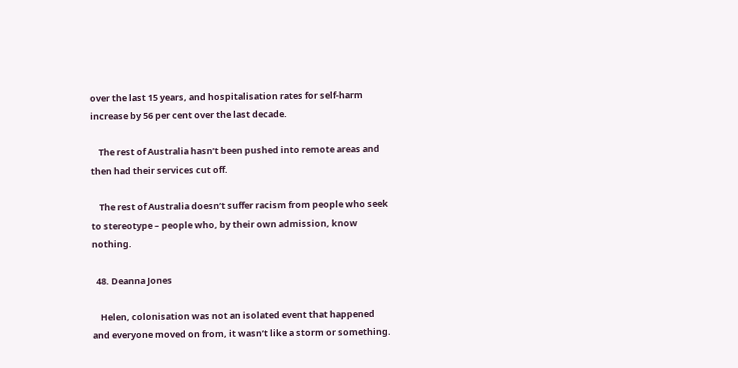over the last 15 years, and hospitalisation rates for self-harm increase by 56 per cent over the last decade.

    The rest of Australia hasn’t been pushed into remote areas and then had their services cut off.

    The rest of Australia doesn’t suffer racism from people who seek to stereotype – people who, by their own admission, know nothing.

  48. Deanna Jones

    Helen, colonisation was not an isolated event that happened and everyone moved on from, it wasn’t like a storm or something.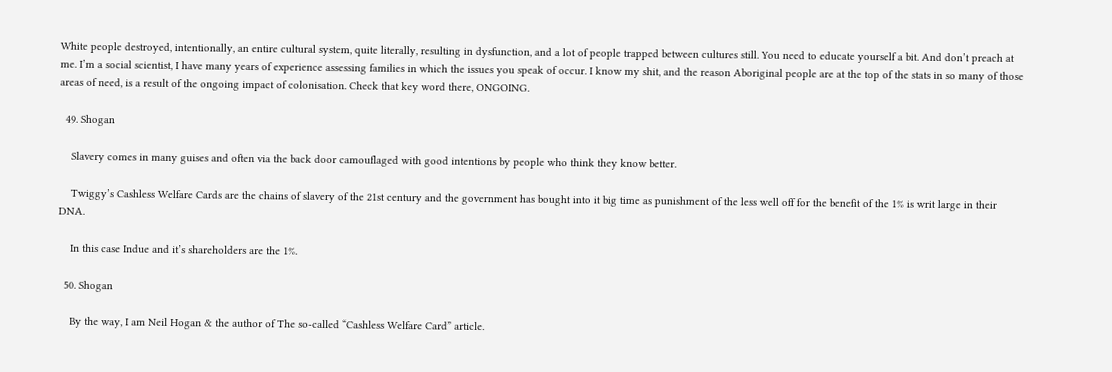White people destroyed, intentionally, an entire cultural system, quite literally, resulting in dysfunction, and a lot of people trapped between cultures still. You need to educate yourself a bit. And don’t preach at me. I’m a social scientist, I have many years of experience assessing families in which the issues you speak of occur. I know my shit, and the reason Aboriginal people are at the top of the stats in so many of those areas of need, is a result of the ongoing impact of colonisation. Check that key word there, ONGOING.

  49. Shogan

    Slavery comes in many guises and often via the back door camouflaged with good intentions by people who think they know better.

    Twiggy’s Cashless Welfare Cards are the chains of slavery of the 21st century and the government has bought into it big time as punishment of the less well off for the benefit of the 1% is writ large in their DNA.

    In this case Indue and it’s shareholders are the 1%.

  50. Shogan

    By the way, I am Neil Hogan & the author of The so-called “Cashless Welfare Card” article.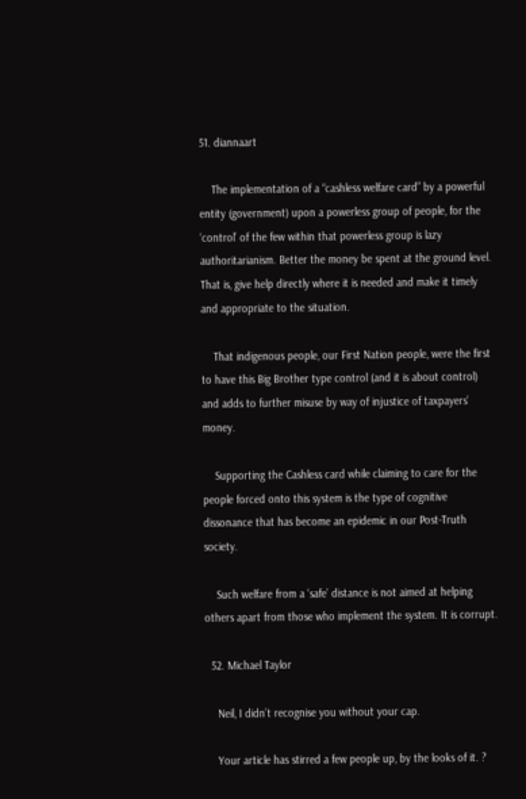51. diannaart

    The implementation of a “cashless welfare card” by a powerful entity (government) upon a powerless group of people, for the ‘control’ of the few within that powerless group is lazy authoritarianism. Better the money be spent at the ground level. That is, give help directly where it is needed and make it timely and appropriate to the situation.

    That indigenous people, our First Nation people, were the first to have this Big Brother type control (and it is about control) and adds to further misuse by way of injustice of taxpayers’ money.

    Supporting the Cashless card while claiming to care for the people forced onto this system is the type of cognitive dissonance that has become an epidemic in our Post-Truth society.

    Such welfare from a ‘safe’ distance is not aimed at helping others apart from those who implement the system. It is corrupt.

  52. Michael Taylor

    Neil, I didn’t recognise you without your cap.

    Your article has stirred a few people up, by the looks of it. ?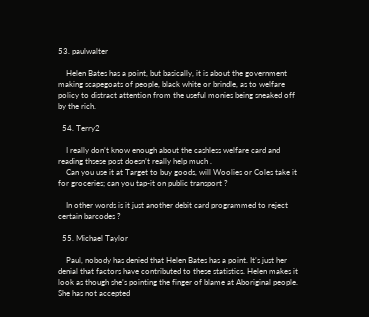53. paulwalter

    Helen Bates has a point, but basically, it is about the government making scapegoats of people, black white or brindle, as to welfare policy to distract attention from the useful monies being sneaked off by the rich.

  54. Terry2

    I really don’t know enough about the cashless welfare card and reading thsese post doesn’t really help much .
    Can you use it at Target to buy goods, will Woolies or Coles take it for groceries; can you tap-it on public transport ?

    In other words is it just another debit card programmed to reject certain barcodes ?

  55. Michael Taylor

    Paul, nobody has denied that Helen Bates has a point. It’s just her denial that factors have contributed to these statistics. Helen makes it look as though she’s pointing the finger of blame at Aboriginal people. She has not accepted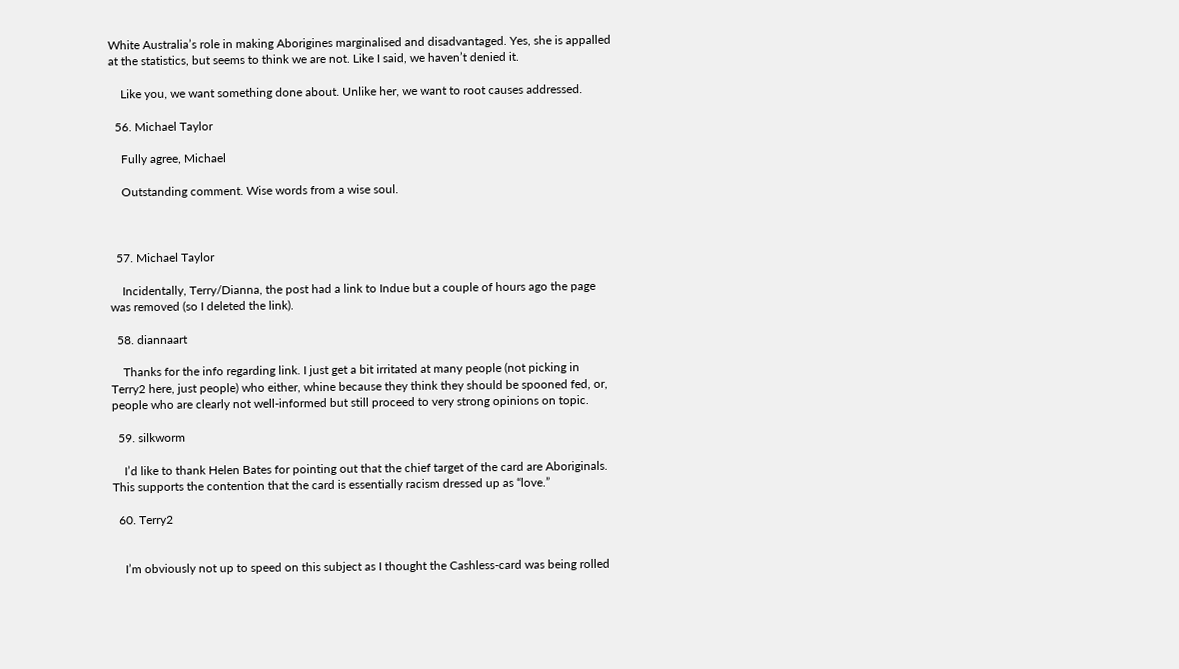White Australia’s role in making Aborigines marginalised and disadvantaged. Yes, she is appalled at the statistics, but seems to think we are not. Like I said, we haven’t denied it.

    Like you, we want something done about. Unlike her, we want to root causes addressed.

  56. Michael Taylor

    Fully agree, Michael

    Outstanding comment. Wise words from a wise soul.



  57. Michael Taylor

    Incidentally, Terry/Dianna, the post had a link to Indue but a couple of hours ago the page was removed (so I deleted the link).

  58. diannaart

    Thanks for the info regarding link. I just get a bit irritated at many people (not picking in Terry2 here, just people) who either, whine because they think they should be spooned fed, or, people who are clearly not well-informed but still proceed to very strong opinions on topic.

  59. silkworm

    I’d like to thank Helen Bates for pointing out that the chief target of the card are Aboriginals. This supports the contention that the card is essentially racism dressed up as “love.”

  60. Terry2


    I’m obviously not up to speed on this subject as I thought the Cashless-card was being rolled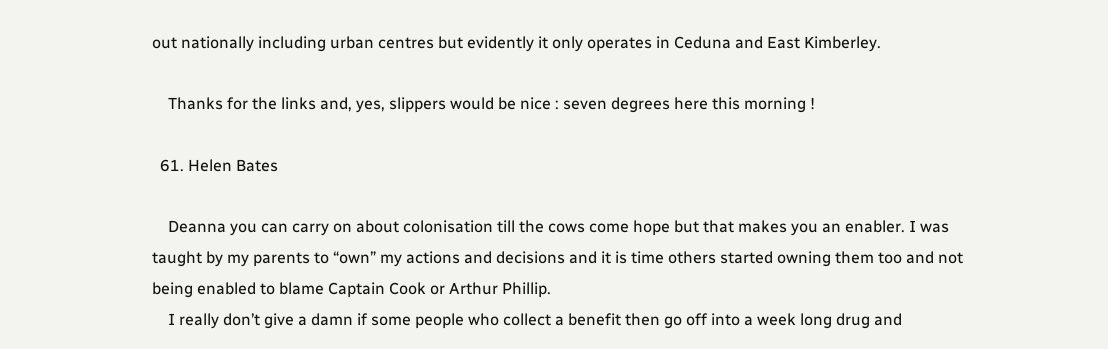out nationally including urban centres but evidently it only operates in Ceduna and East Kimberley.

    Thanks for the links and, yes, slippers would be nice : seven degrees here this morning !

  61. Helen Bates

    Deanna you can carry on about colonisation till the cows come hope but that makes you an enabler. I was taught by my parents to “own” my actions and decisions and it is time others started owning them too and not being enabled to blame Captain Cook or Arthur Phillip.
    I really don’t give a damn if some people who collect a benefit then go off into a week long drug and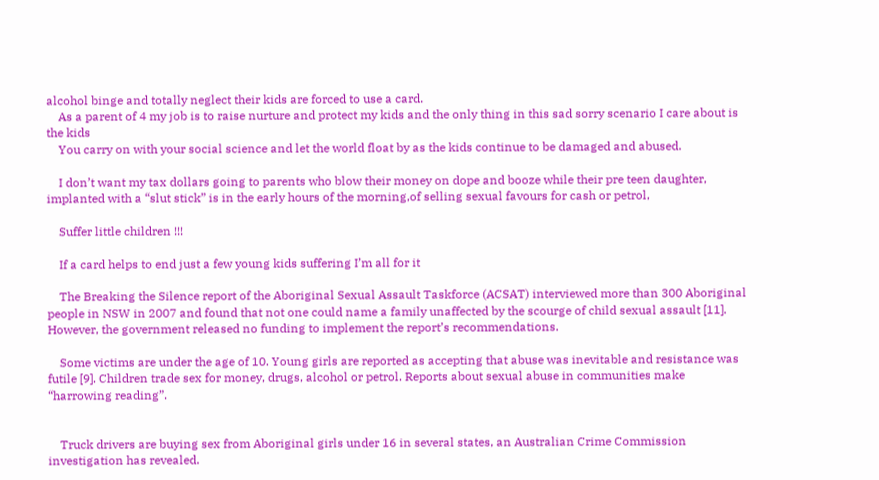alcohol binge and totally neglect their kids are forced to use a card.
    As a parent of 4 my job is to raise nurture and protect my kids and the only thing in this sad sorry scenario I care about is the kids
    You carry on with your social science and let the world float by as the kids continue to be damaged and abused.

    I don’t want my tax dollars going to parents who blow their money on dope and booze while their pre teen daughter, implanted with a “slut stick” is in the early hours of the morning,of selling sexual favours for cash or petrol,

    Suffer little children !!!

    If a card helps to end just a few young kids suffering I’m all for it

    The Breaking the Silence report of the Aboriginal Sexual Assault Taskforce (ACSAT) interviewed more than 300 Aboriginal people in NSW in 2007 and found that not one could name a family unaffected by the scourge of child sexual assault [11]. However, the government released no funding to implement the report’s recommendations.

    Some victims are under the age of 10. Young girls are reported as accepting that abuse was inevitable and resistance was futile [9]. Children trade sex for money, drugs, alcohol or petrol. Reports about sexual abuse in communities make “harrowing reading”.


    Truck drivers are buying sex from Aboriginal girls under 16 in several states, an Australian Crime Commission investigation has revealed.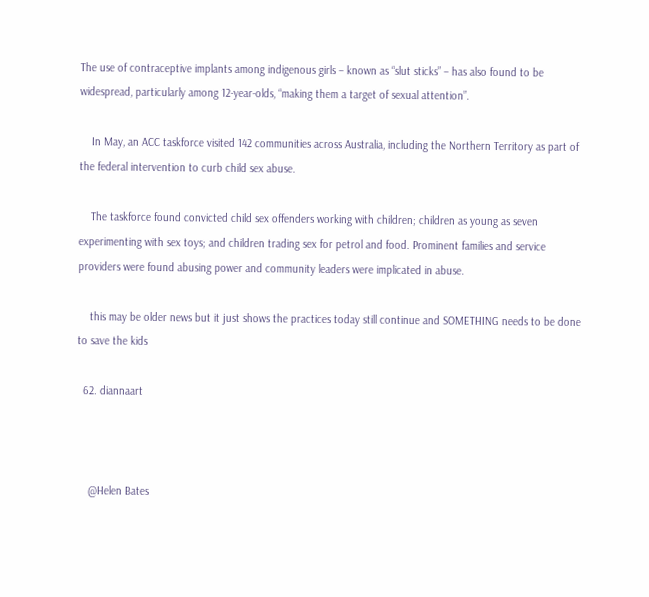The use of contraceptive implants among indigenous girls – known as “slut sticks” – has also found to be widespread, particularly among 12-year-olds, “making them a target of sexual attention”.

    In May, an ACC taskforce visited 142 communities across Australia, including the Northern Territory as part of the federal intervention to curb child sex abuse.

    The taskforce found convicted child sex offenders working with children; children as young as seven experimenting with sex toys; and children trading sex for petrol and food. Prominent families and service providers were found abusing power and community leaders were implicated in abuse.

    this may be older news but it just shows the practices today still continue and SOMETHING needs to be done to save the kids

  62. diannaart



    @Helen Bates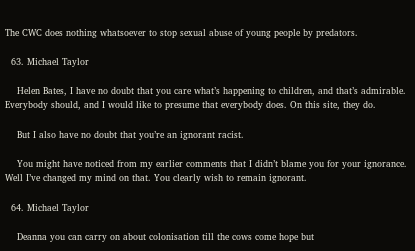The CWC does nothing whatsoever to stop sexual abuse of young people by predators.

  63. Michael Taylor

    Helen Bates, I have no doubt that you care what’s happening to children, and that’s admirable. Everybody should, and I would like to presume that everybody does. On this site, they do.

    But I also have no doubt that you’re an ignorant racist.

    You might have noticed from my earlier comments that I didn’t blame you for your ignorance. Well I’ve changed my mind on that. You clearly wish to remain ignorant.

  64. Michael Taylor

    Deanna you can carry on about colonisation till the cows come hope but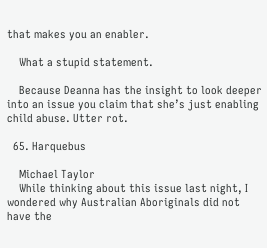that makes you an enabler.

    What a stupid statement.

    Because Deanna has the insight to look deeper into an issue you claim that she’s just enabling child abuse. Utter rot.

  65. Harquebus

    Michael Taylor
    While thinking about this issue last night, I wondered why Australian Aboriginals did not have the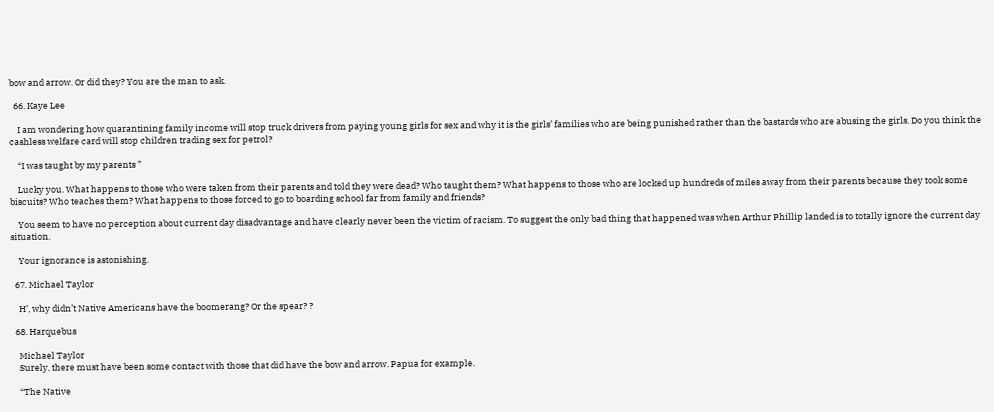bow and arrow. Or did they? You are the man to ask.

  66. Kaye Lee

    I am wondering how quarantining family income will stop truck drivers from paying young girls for sex and why it is the girls’ families who are being punished rather than the bastards who are abusing the girls. Do you think the cashless welfare card will stop children trading sex for petrol?

    “I was taught by my parents ”

    Lucky you. What happens to those who were taken from their parents and told they were dead? Who taught them? What happens to those who are locked up hundreds of miles away from their parents because they took some biscuits? Who teaches them? What happens to those forced to go to boarding school far from family and friends?

    You seem to have no perception about current day disadvantage and have clearly never been the victim of racism. To suggest the only bad thing that happened was when Arthur Phillip landed is to totally ignore the current day situation.

    Your ignorance is astonishing.

  67. Michael Taylor

    H’, why didn’t Native Americans have the boomerang? Or the spear? ?

  68. Harquebus

    Michael Taylor
    Surely, there must have been some contact with those that did have the bow and arrow. Papua for example.

    “The Native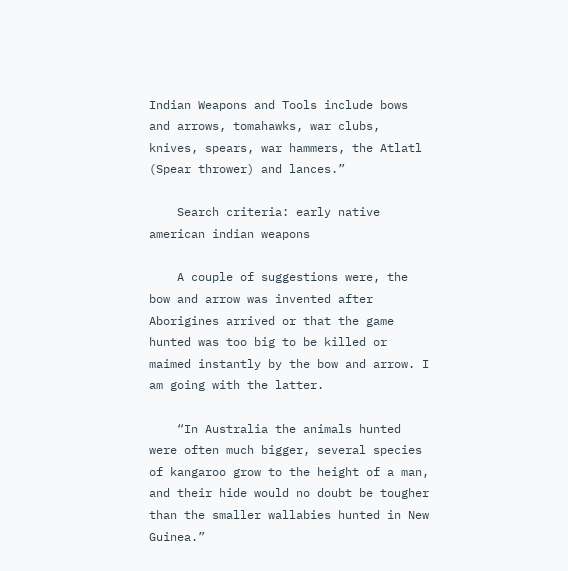Indian Weapons and Tools include bows and arrows, tomahawks, war clubs, knives, spears, war hammers, the Atlatl (Spear thrower) and lances.”

    Search criteria: early native american indian weapons

    A couple of suggestions were, the bow and arrow was invented after Aborigines arrived or that the game hunted was too big to be killed or maimed instantly by the bow and arrow. I am going with the latter.

    “In Australia the animals hunted were often much bigger, several species of kangaroo grow to the height of a man, and their hide would no doubt be tougher than the smaller wallabies hunted in New Guinea.”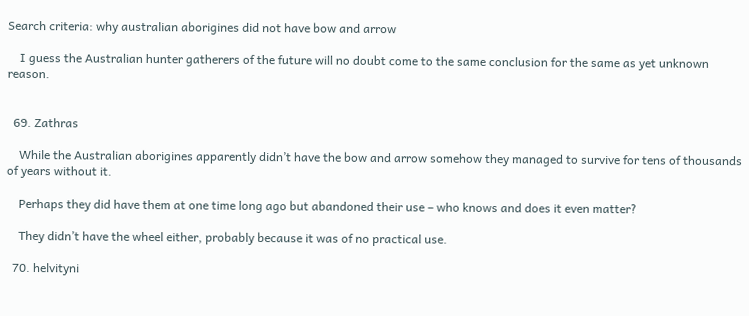Search criteria: why australian aborigines did not have bow and arrow

    I guess the Australian hunter gatherers of the future will no doubt come to the same conclusion for the same as yet unknown reason.


  69. Zathras

    While the Australian aborigines apparently didn’t have the bow and arrow somehow they managed to survive for tens of thousands of years without it.

    Perhaps they did have them at one time long ago but abandoned their use – who knows and does it even matter?

    They didn’t have the wheel either, probably because it was of no practical use.

  70. helvityni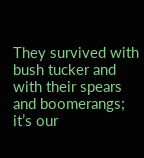They survived with bush tucker and with their spears and boomerangs; it’s our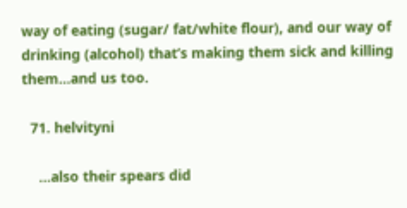way of eating (sugar/ fat/white flour), and our way of drinking (alcohol) that’s making them sick and killing them…and us too.

  71. helvityni

    …also their spears did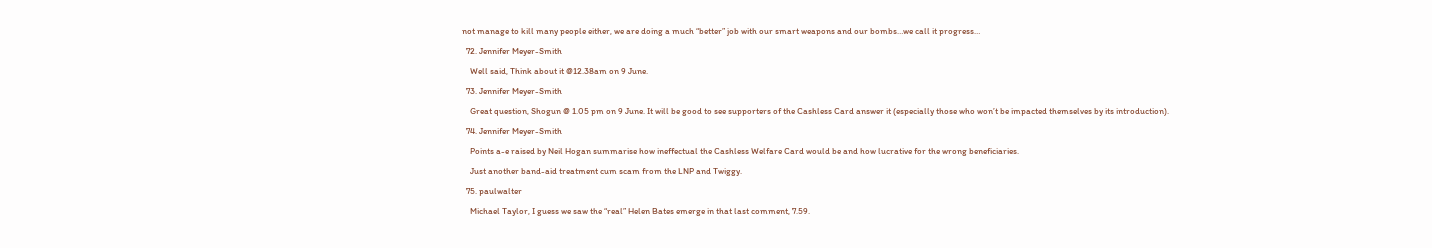not manage to kill many people either, we are doing a much “better” job with our smart weapons and our bombs…we call it progress…

  72. Jennifer Meyer-Smith

    Well said, Think about it @12.38am on 9 June.

  73. Jennifer Meyer-Smith

    Great question, Shogun @ 1.05 pm on 9 June. It will be good to see supporters of the Cashless Card answer it (especially those who won’t be impacted themselves by its introduction).

  74. Jennifer Meyer-Smith

    Points a-e raised by Neil Hogan summarise how ineffectual the Cashless Welfare Card would be and how lucrative for the wrong beneficiaries.

    Just another band-aid treatment cum scam from the LNP and Twiggy.

  75. paulwalter

    Michael Taylor, I guess we saw the “real” Helen Bates emerge in that last comment, 7.59.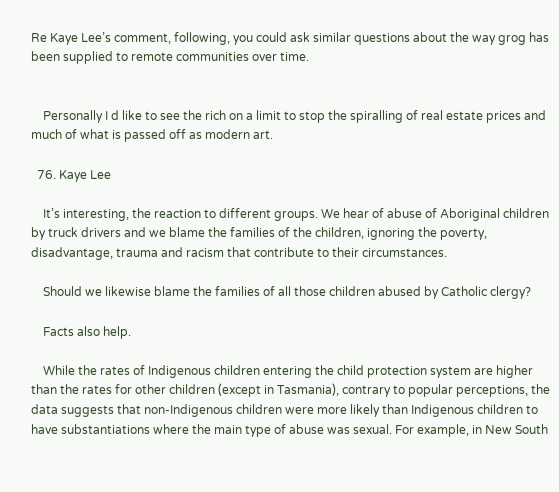Re Kaye Lee’s comment, following, you could ask similar questions about the way grog has been supplied to remote communities over time.


    Personally I d like to see the rich on a limit to stop the spiralling of real estate prices and much of what is passed off as modern art.

  76. Kaye Lee

    It’s interesting, the reaction to different groups. We hear of abuse of Aboriginal children by truck drivers and we blame the families of the children, ignoring the poverty, disadvantage, trauma and racism that contribute to their circumstances.

    Should we likewise blame the families of all those children abused by Catholic clergy?

    Facts also help.

    While the rates of Indigenous children entering the child protection system are higher than the rates for other children (except in Tasmania), contrary to popular perceptions, the data suggests that non-Indigenous children were more likely than Indigenous children to have substantiations where the main type of abuse was sexual. For example, in New South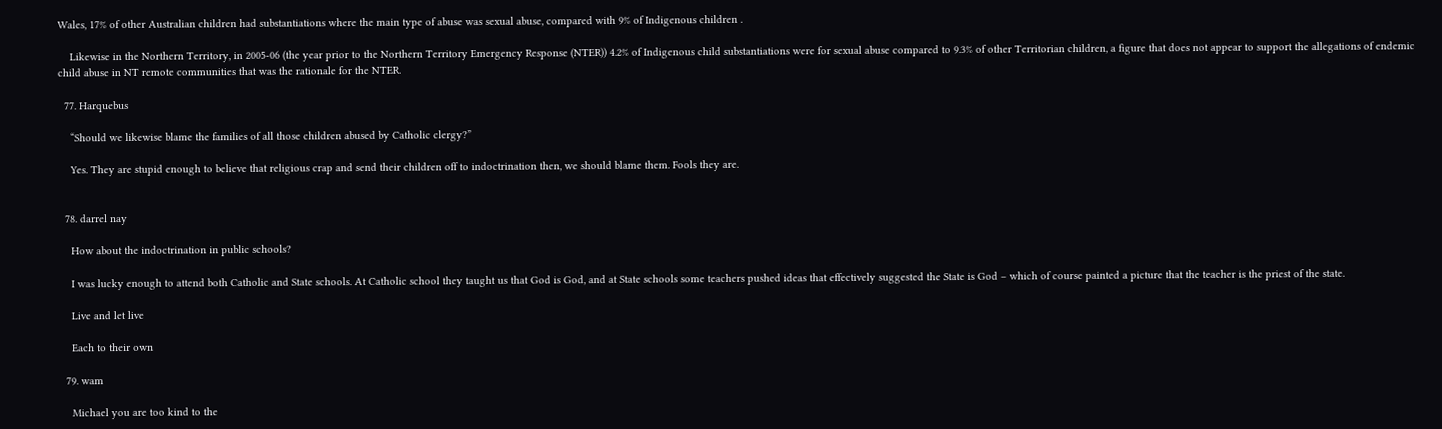Wales, 17% of other Australian children had substantiations where the main type of abuse was sexual abuse, compared with 9% of Indigenous children .

    Likewise in the Northern Territory, in 2005-06 (the year prior to the Northern Territory Emergency Response (NTER)) 4.2% of Indigenous child substantiations were for sexual abuse compared to 9.3% of other Territorian children, a figure that does not appear to support the allegations of endemic child abuse in NT remote communities that was the rationale for the NTER.

  77. Harquebus

    “Should we likewise blame the families of all those children abused by Catholic clergy?”

    Yes. They are stupid enough to believe that religious crap and send their children off to indoctrination then, we should blame them. Fools they are.


  78. darrel nay

    How about the indoctrination in public schools?

    I was lucky enough to attend both Catholic and State schools. At Catholic school they taught us that God is God, and at State schools some teachers pushed ideas that effectively suggested the State is God – which of course painted a picture that the teacher is the priest of the state.

    Live and let live

    Each to their own

  79. wam

    Michael you are too kind to the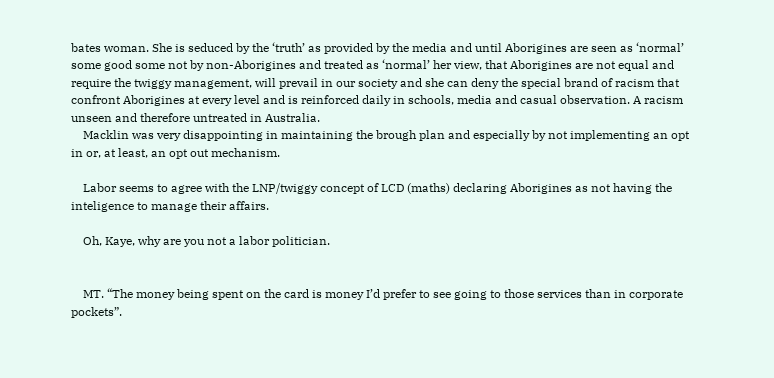bates woman. She is seduced by the ‘truth’ as provided by the media and until Aborigines are seen as ‘normal’ some good some not by non-Aborigines and treated as ‘normal’ her view, that Aborigines are not equal and require the twiggy management, will prevail in our society and she can deny the special brand of racism that confront Aborigines at every level and is reinforced daily in schools, media and casual observation. A racism unseen and therefore untreated in Australia.
    Macklin was very disappointing in maintaining the brough plan and especially by not implementing an opt in or, at least, an opt out mechanism.

    Labor seems to agree with the LNP/twiggy concept of LCD (maths) declaring Aborigines as not having the inteligence to manage their affairs.

    Oh, Kaye, why are you not a labor politician.


    MT. “The money being spent on the card is money I’d prefer to see going to those services than in corporate pockets”.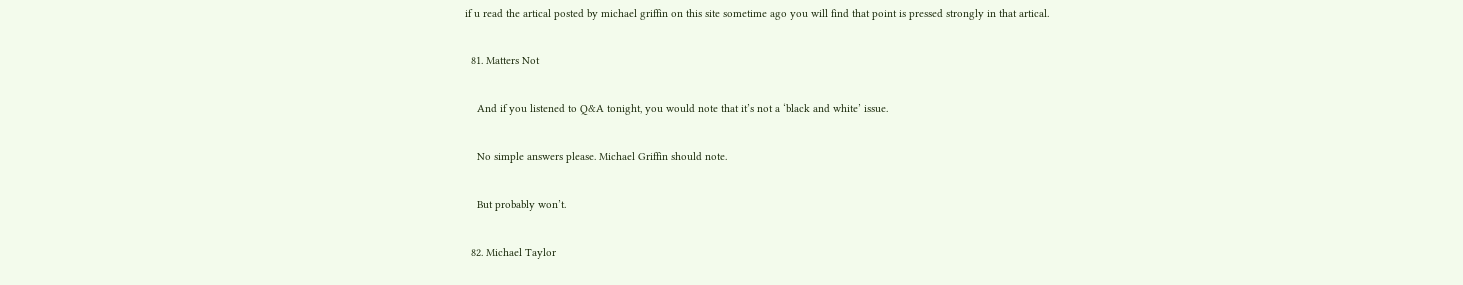if u read the artical posted by michael griffin on this site sometime ago you will find that point is pressed strongly in that artical.

  81. Matters Not

    And if you listened to Q&A tonight, you would note that it’s not a ‘black and white’ issue.

    No simple answers please. Michael Griffin should note.

    But probably won’t.

  82. Michael Taylor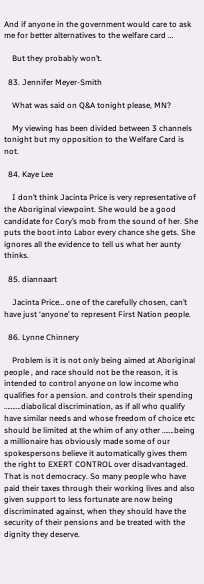And if anyone in the government would care to ask me for better alternatives to the welfare card …

    But they probably won’t.

  83. Jennifer Meyer-Smith

    What was said on Q&A tonight please, MN?

    My viewing has been divided between 3 channels tonight but my opposition to the Welfare Card is not.

  84. Kaye Lee

    I don’t think Jacinta Price is very representative of the Aboriginal viewpoint. She would be a good candidate for Cory’s mob from the sound of her. She puts the boot into Labor every chance she gets. She ignores all the evidence to tell us what her aunty thinks.

  85. diannaart

    Jacinta Price… one of the carefully chosen, can’t have just ‘anyone’ to represent First Nation people.

  86. Lynne Chinnery

    Problem is it is not only being aimed at Aboriginal people , and race should not be the reason, it is intended to control anyone on low income who qualifies for a pension. and controls their spending ……….diabolical discrimination, as if all who qualify have similar needs and whose freedom of choice etc should be limited at the whim of any other …….being a millionaire has obviously made some of our spokespersons believe it automatically gives them the right to EXERT CONTROL over disadvantaged. That is not democracy. So many people who have paid their taxes through their working lives and also given support to less fortunate are now being discriminated against, when they should have the security of their pensions and be treated with the dignity they deserve.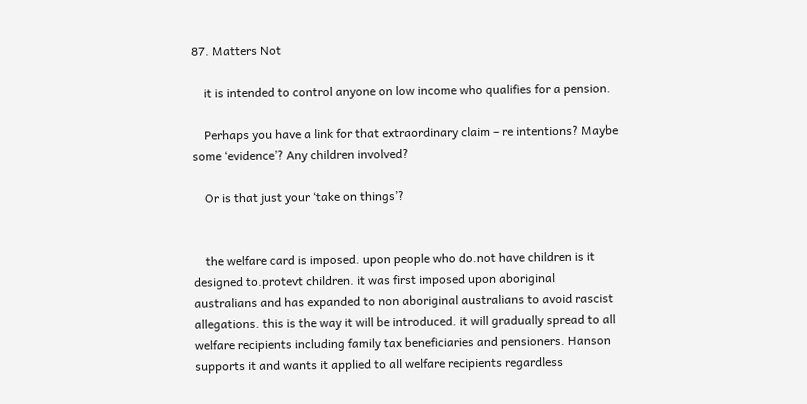87. Matters Not

    it is intended to control anyone on low income who qualifies for a pension.

    Perhaps you have a link for that extraordinary claim – re intentions? Maybe some ‘evidence’? Any children involved?

    Or is that just your ‘take on things’?


    the welfare card is imposed. upon people who do.not have children is it designed to.protevt children. it was first imposed upon aboriginal australians and has expanded to non aboriginal australians to avoid rascist allegations. this is the way it will be introduced. it will gradually spread to all welfare recipients including family tax beneficiaries and pensioners. Hanson supports it and wants it applied to all welfare recipients regardless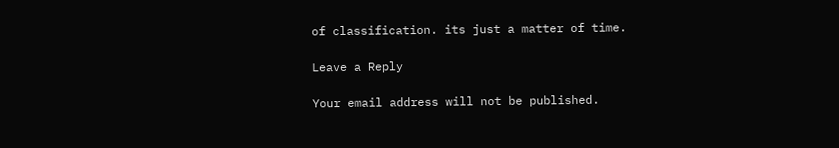of classification. its just a matter of time.

Leave a Reply

Your email address will not be published.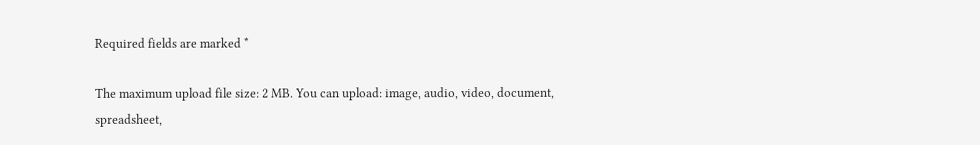Required fields are marked *

The maximum upload file size: 2 MB. You can upload: image, audio, video, document, spreadsheet,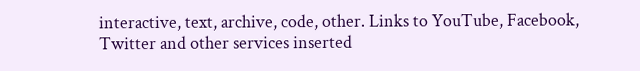interactive, text, archive, code, other. Links to YouTube, Facebook, Twitter and other services inserted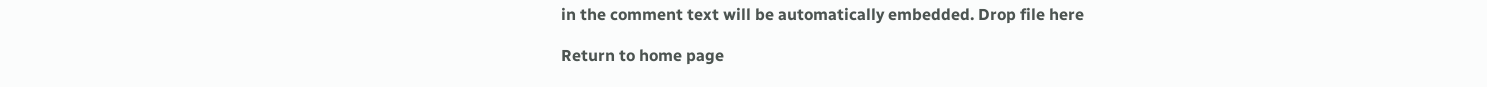in the comment text will be automatically embedded. Drop file here

Return to home page